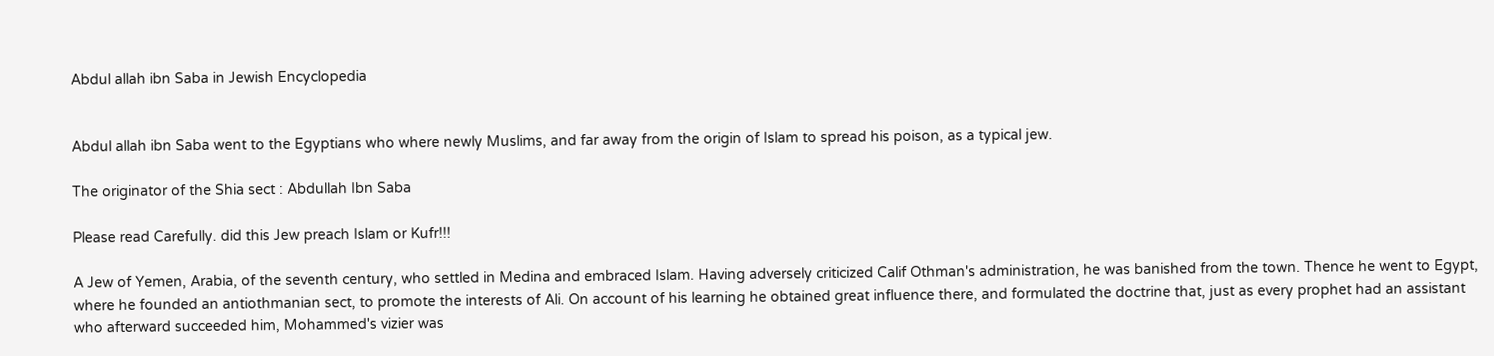Abdul allah ibn Saba in Jewish Encyclopedia


Abdul allah ibn Saba went to the Egyptians who where newly Muslims, and far away from the origin of Islam to spread his poison, as a typical jew.

The originator of the Shia sect : Abdullah Ibn Saba

Please read Carefully. did this Jew preach Islam or Kufr!!!

A Jew of Yemen, Arabia, of the seventh century, who settled in Medina and embraced Islam. Having adversely criticized Calif Othman's administration, he was banished from the town. Thence he went to Egypt, where he founded an antiothmanian sect, to promote the interests of Ali. On account of his learning he obtained great influence there, and formulated the doctrine that, just as every prophet had an assistant who afterward succeeded him, Mohammed's vizier was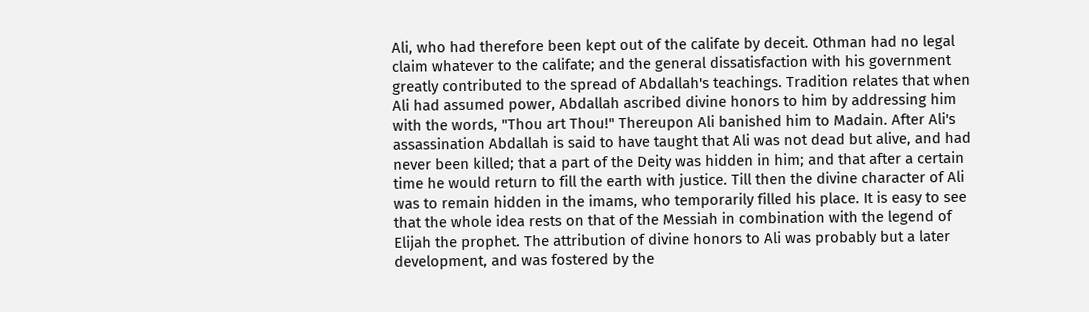Ali, who had therefore been kept out of the califate by deceit. Othman had no legal claim whatever to the califate; and the general dissatisfaction with his government greatly contributed to the spread of Abdallah's teachings. Tradition relates that when Ali had assumed power, Abdallah ascribed divine honors to him by addressing him with the words, "Thou art Thou!" Thereupon Ali banished him to Madain. After Ali's assassination Abdallah is said to have taught that Ali was not dead but alive, and had never been killed; that a part of the Deity was hidden in him; and that after a certain time he would return to fill the earth with justice. Till then the divine character of Ali was to remain hidden in the imams, who temporarily filled his place. It is easy to see that the whole idea rests on that of the Messiah in combination with the legend of Elijah the prophet. The attribution of divine honors to Ali was probably but a later development, and was fostered by the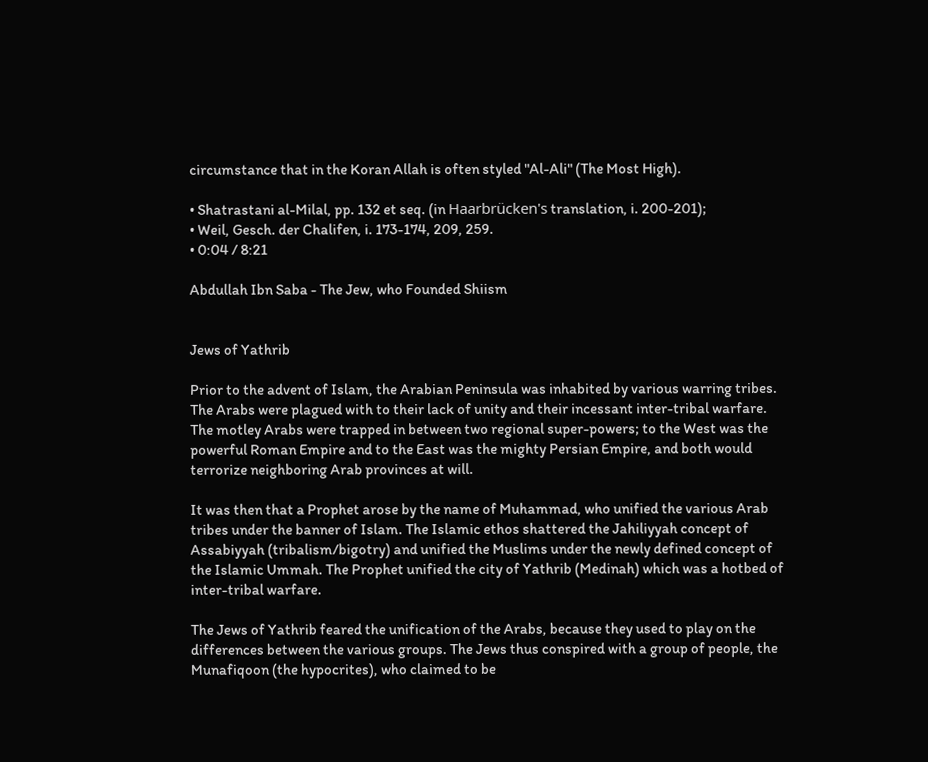circumstance that in the Koran Allah is often styled "Al-Ali" (The Most High).

• Shatrastani al-Milal, pp. 132 et seq. (in Haarbrücken's translation, i. 200-201);
• Weil, Gesch. der Chalifen, i. 173-174, 209, 259.
• 0:04 / 8:21

Abdullah Ibn Saba - The Jew, who Founded Shiism


Jews of Yathrib

Prior to the advent of Islam, the Arabian Peninsula was inhabited by various warring tribes. The Arabs were plagued with to their lack of unity and their incessant inter-tribal warfare. The motley Arabs were trapped in between two regional super-powers; to the West was the powerful Roman Empire and to the East was the mighty Persian Empire, and both would terrorize neighboring Arab provinces at will.

It was then that a Prophet arose by the name of Muhammad, who unified the various Arab tribes under the banner of Islam. The Islamic ethos shattered the Jahiliyyah concept of Assabiyyah (tribalism/bigotry) and unified the Muslims under the newly defined concept of the Islamic Ummah. The Prophet unified the city of Yathrib (Medinah) which was a hotbed of inter-tribal warfare.

The Jews of Yathrib feared the unification of the Arabs, because they used to play on the differences between the various groups. The Jews thus conspired with a group of people, the Munafiqoon (the hypocrites), who claimed to be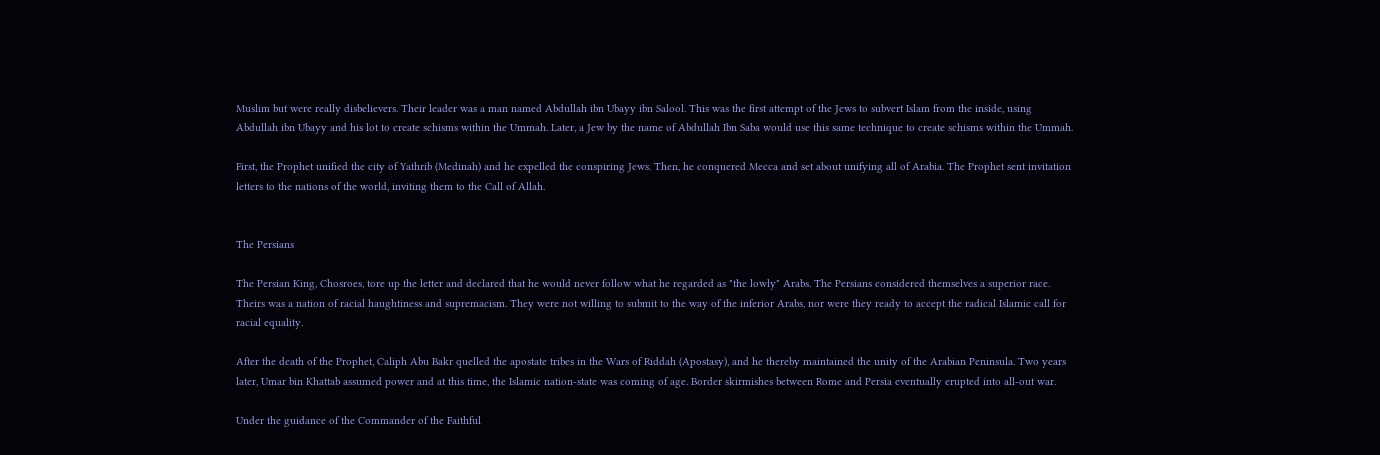Muslim but were really disbelievers. Their leader was a man named Abdullah ibn Ubayy ibn Salool. This was the first attempt of the Jews to subvert Islam from the inside, using Abdullah ibn Ubayy and his lot to create schisms within the Ummah. Later, a Jew by the name of Abdullah Ibn Saba would use this same technique to create schisms within the Ummah.

First, the Prophet unified the city of Yathrib (Medinah) and he expelled the conspiring Jews. Then, he conquered Mecca and set about unifying all of Arabia. The Prophet sent invitation letters to the nations of the world, inviting them to the Call of Allah.


The Persians

The Persian King, Chosroes, tore up the letter and declared that he would never follow what he regarded as "the lowly" Arabs. The Persians considered themselves a superior race. Theirs was a nation of racial haughtiness and supremacism. They were not willing to submit to the way of the inferior Arabs, nor were they ready to accept the radical Islamic call for racial equality.

After the death of the Prophet, Caliph Abu Bakr quelled the apostate tribes in the Wars of Riddah (Apostasy), and he thereby maintained the unity of the Arabian Peninsula. Two years later, Umar bin Khattab assumed power and at this time, the Islamic nation-state was coming of age. Border skirmishes between Rome and Persia eventually erupted into all-out war.

Under the guidance of the Commander of the Faithful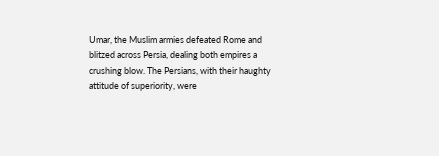Umar, the Muslim armies defeated Rome and blitzed across Persia, dealing both empires a crushing blow. The Persians, with their haughty attitude of superiority, were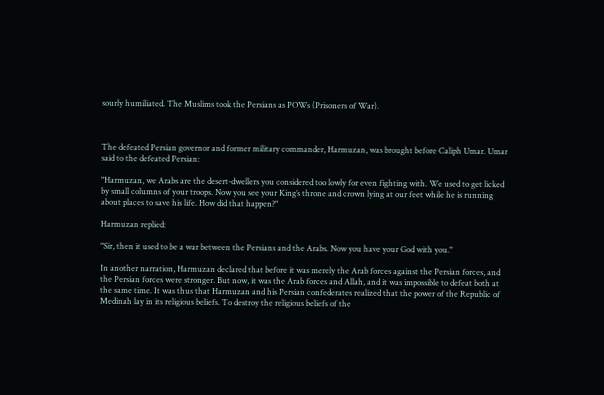sourly humiliated. The Muslims took the Persians as POWs (Prisoners of War).



The defeated Persian governor and former military commander, Harmuzan, was brought before Caliph Umar. Umar said to the defeated Persian:

"Harmuzan, we Arabs are the desert-dwellers you considered too lowly for even fighting with. We used to get licked by small columns of your troops. Now you see your King’s throne and crown lying at our feet while he is running about places to save his life. How did that happen?"

Harmuzan replied:

"Sir, then it used to be a war between the Persians and the Arabs. Now you have your God with you."

In another narration, Harmuzan declared that before it was merely the Arab forces against the Persian forces, and the Persian forces were stronger. But now, it was the Arab forces and Allah, and it was impossible to defeat both at the same time. It was thus that Harmuzan and his Persian confederates realized that the power of the Republic of Medinah lay in its religious beliefs. To destroy the religious beliefs of the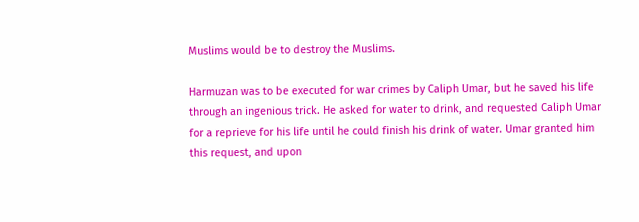Muslims would be to destroy the Muslims.

Harmuzan was to be executed for war crimes by Caliph Umar, but he saved his life through an ingenious trick. He asked for water to drink, and requested Caliph Umar for a reprieve for his life until he could finish his drink of water. Umar granted him this request, and upon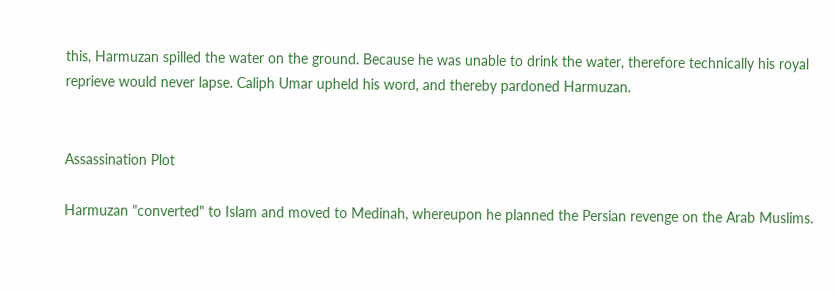this, Harmuzan spilled the water on the ground. Because he was unable to drink the water, therefore technically his royal reprieve would never lapse. Caliph Umar upheld his word, and thereby pardoned Harmuzan.


Assassination Plot

Harmuzan "converted" to Islam and moved to Medinah, whereupon he planned the Persian revenge on the Arab Muslims.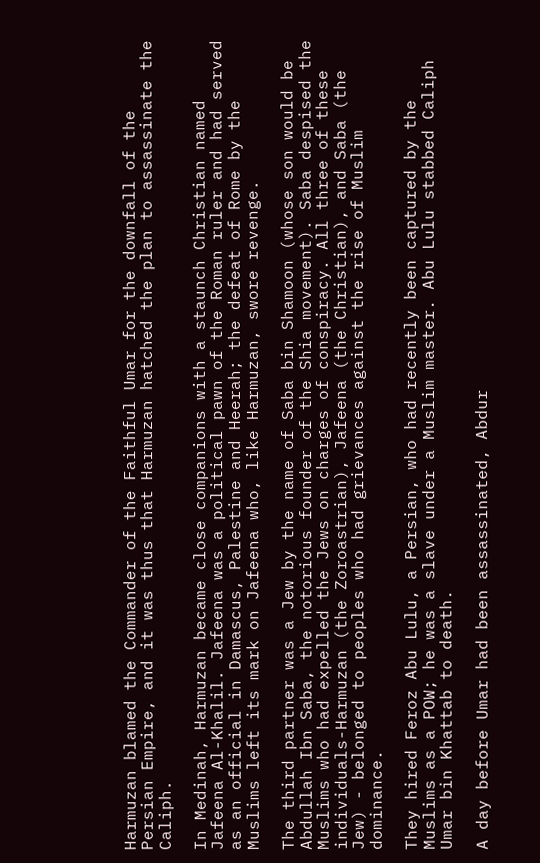Harmuzan blamed the Commander of the Faithful Umar for the downfall of the Persian Empire, and it was thus that Harmuzan hatched the plan to assassinate the Caliph.

In Medinah, Harmuzan became close companions with a staunch Christian named Jafeena Al-Khalil. Jafeena was a political pawn of the Roman ruler and had served as an official in Damascus, Palestine and Heerah; the defeat of Rome by the Muslims left its mark on Jafeena who, like Harmuzan, swore revenge.

The third partner was a Jew by the name of Saba bin Shamoon (whose son would be Abdullah Ibn Saba, the notorious founder of the Shia movement). Saba despised the Muslims who had expelled the Jews on charges of conspiracy. All three of these individuals-Harmuzan (the Zoroastrian), Jafeena (the Christian), and Saba (the Jew) - belonged to peoples who had grievances against the rise of Muslim dominance.

They hired Feroz Abu Lulu, a Persian, who had recently been captured by the Muslims as a POW; he was a slave under a Muslim master. Abu Lulu stabbed Caliph Umar bin Khattab to death.

A day before Umar had been assassinated, Abdur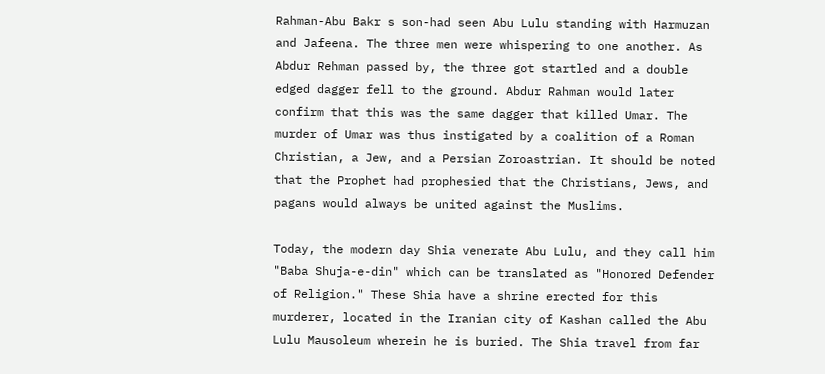Rahman-Abu Bakr s son-had seen Abu Lulu standing with Harmuzan and Jafeena. The three men were whispering to one another. As Abdur Rehman passed by, the three got startled and a double edged dagger fell to the ground. Abdur Rahman would later confirm that this was the same dagger that killed Umar. The murder of Umar was thus instigated by a coalition of a Roman Christian, a Jew, and a Persian Zoroastrian. It should be noted that the Prophet had prophesied that the Christians, Jews, and pagans would always be united against the Muslims.

Today, the modern day Shia venerate Abu Lulu, and they call him "Baba Shuja-e-din" which can be translated as "Honored Defender of Religion." These Shia have a shrine erected for this murderer, located in the Iranian city of Kashan called the Abu Lulu Mausoleum wherein he is buried. The Shia travel from far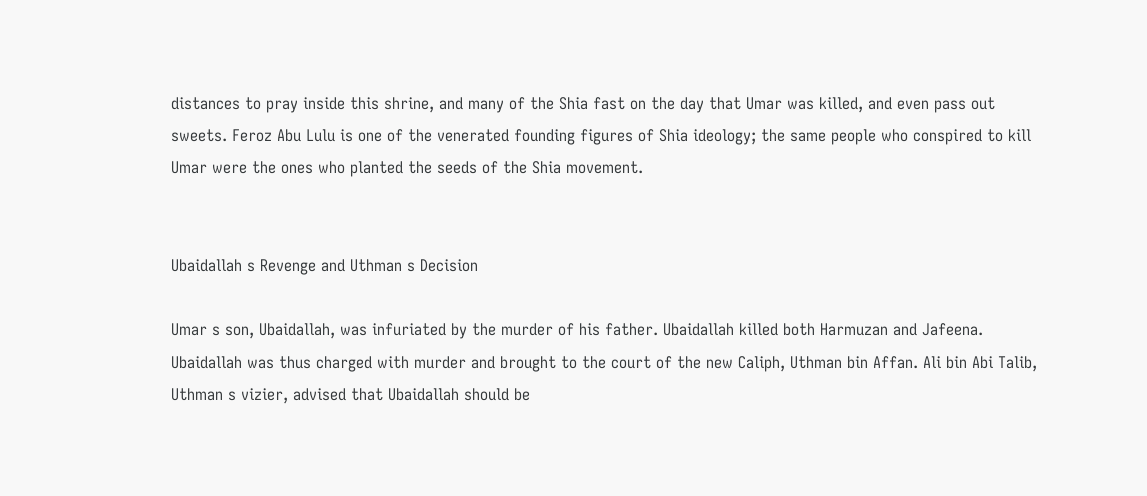distances to pray inside this shrine, and many of the Shia fast on the day that Umar was killed, and even pass out sweets. Feroz Abu Lulu is one of the venerated founding figures of Shia ideology; the same people who conspired to kill Umar were the ones who planted the seeds of the Shia movement.


Ubaidallah s Revenge and Uthman s Decision

Umar s son, Ubaidallah, was infuriated by the murder of his father. Ubaidallah killed both Harmuzan and Jafeena. Ubaidallah was thus charged with murder and brought to the court of the new Caliph, Uthman bin Affan. Ali bin Abi Talib, Uthman s vizier, advised that Ubaidallah should be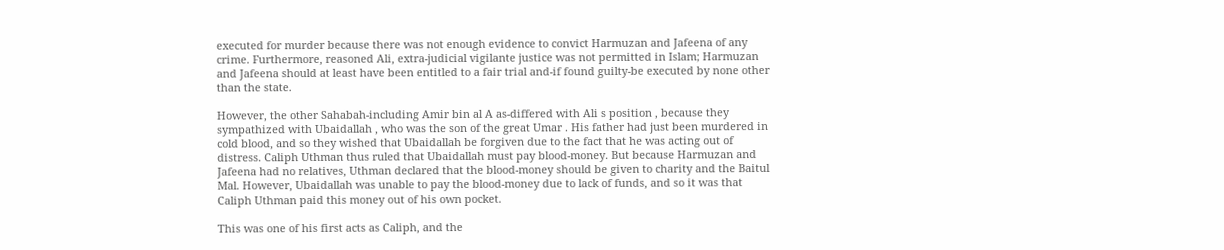executed for murder because there was not enough evidence to convict Harmuzan and Jafeena of any crime. Furthermore, reasoned Ali, extra-judicial vigilante justice was not permitted in Islam; Harmuzan and Jafeena should at least have been entitled to a fair trial and-if found guilty-be executed by none other than the state.

However, the other Sahabah-including Amir bin al A as-differed with Ali s position , because they sympathized with Ubaidallah , who was the son of the great Umar . His father had just been murdered in cold blood, and so they wished that Ubaidallah be forgiven due to the fact that he was acting out of distress. Caliph Uthman thus ruled that Ubaidallah must pay blood-money. But because Harmuzan and Jafeena had no relatives, Uthman declared that the blood-money should be given to charity and the Baitul Mal. However, Ubaidallah was unable to pay the blood-money due to lack of funds, and so it was that Caliph Uthman paid this money out of his own pocket.

This was one of his first acts as Caliph, and the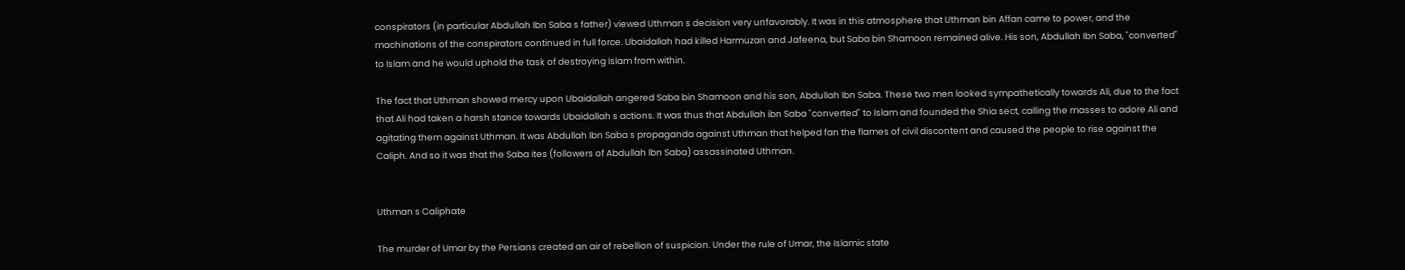conspirators (in particular Abdullah Ibn Saba s father) viewed Uthman s decision very unfavorably. It was in this atmosphere that Uthman bin Affan came to power, and the machinations of the conspirators continued in full force. Ubaidallah had killed Harmuzan and Jafeena, but Saba bin Shamoon remained alive. His son, Abdullah Ibn Saba, "converted" to Islam and he would uphold the task of destroying Islam from within.

The fact that Uthman showed mercy upon Ubaidallah angered Saba bin Shamoon and his son, Abdullah Ibn Saba. These two men looked sympathetically towards Ali, due to the fact that Ali had taken a harsh stance towards Ubaidallah s actions. It was thus that Abdullah ibn Saba "converted" to Islam and founded the Shia sect, calling the masses to adore Ali and agitating them against Uthman. It was Abdullah Ibn Saba s propaganda against Uthman that helped fan the flames of civil discontent and caused the people to rise against the Caliph. And so it was that the Saba ites (followers of Abdullah Ibn Saba) assassinated Uthman.


Uthman s Caliphate

The murder of Umar by the Persians created an air of rebellion of suspicion. Under the rule of Umar, the Islamic state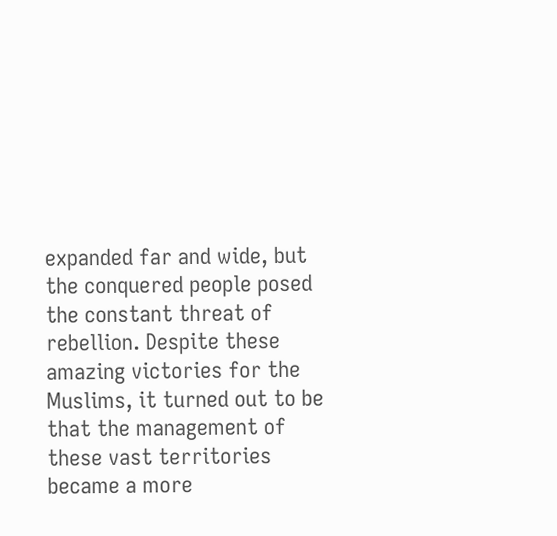expanded far and wide, but the conquered people posed the constant threat of rebellion. Despite these amazing victories for the Muslims, it turned out to be that the management of these vast territories became a more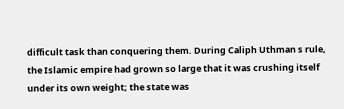difficult task than conquering them. During Caliph Uthman s rule, the Islamic empire had grown so large that it was crushing itself under its own weight; the state was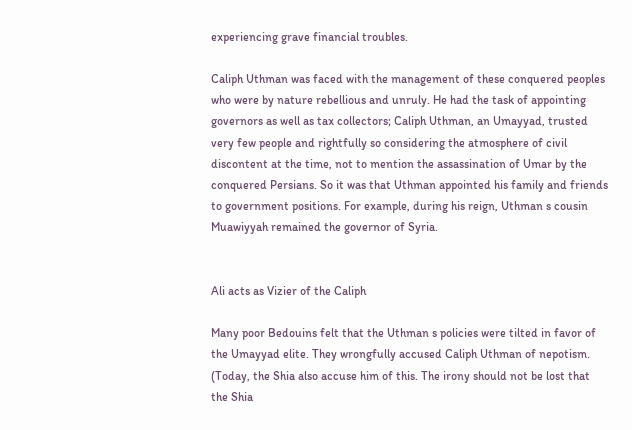experiencing grave financial troubles.

Caliph Uthman was faced with the management of these conquered peoples who were by nature rebellious and unruly. He had the task of appointing governors as well as tax collectors; Caliph Uthman, an Umayyad, trusted very few people and rightfully so considering the atmosphere of civil discontent at the time, not to mention the assassination of Umar by the conquered Persians. So it was that Uthman appointed his family and friends to government positions. For example, during his reign, Uthman s cousin Muawiyyah remained the governor of Syria.


Ali acts as Vizier of the Caliph

Many poor Bedouins felt that the Uthman s policies were tilted in favor of the Umayyad elite. They wrongfully accused Caliph Uthman of nepotism. (Today, the Shia also accuse him of this. The irony should not be lost that the Shia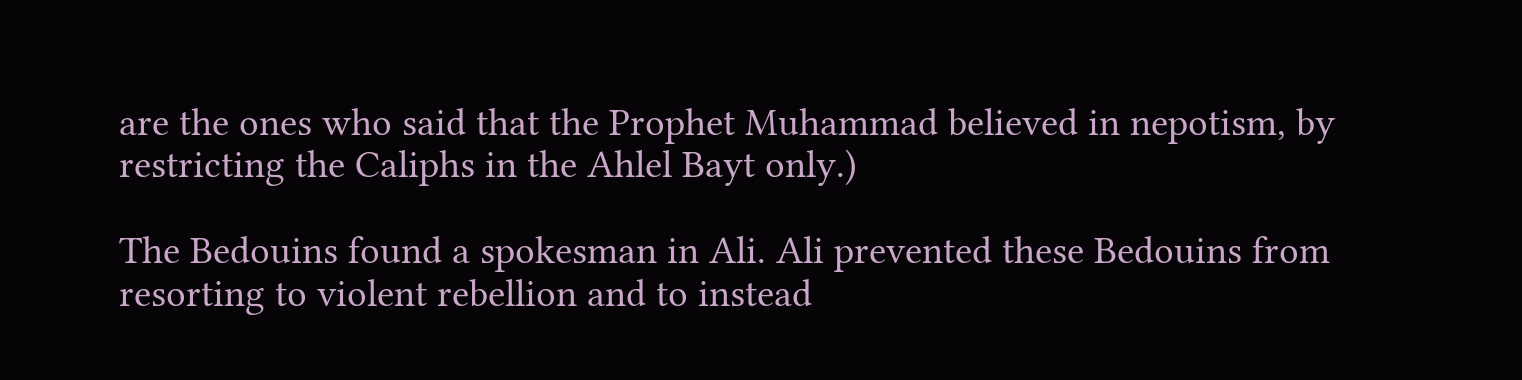are the ones who said that the Prophet Muhammad believed in nepotism, by restricting the Caliphs in the Ahlel Bayt only.)

The Bedouins found a spokesman in Ali. Ali prevented these Bedouins from resorting to violent rebellion and to instead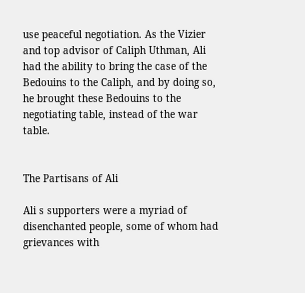use peaceful negotiation. As the Vizier and top advisor of Caliph Uthman, Ali had the ability to bring the case of the Bedouins to the Caliph, and by doing so, he brought these Bedouins to the negotiating table, instead of the war table.


The Partisans of Ali

Ali s supporters were a myriad of disenchanted people, some of whom had grievances with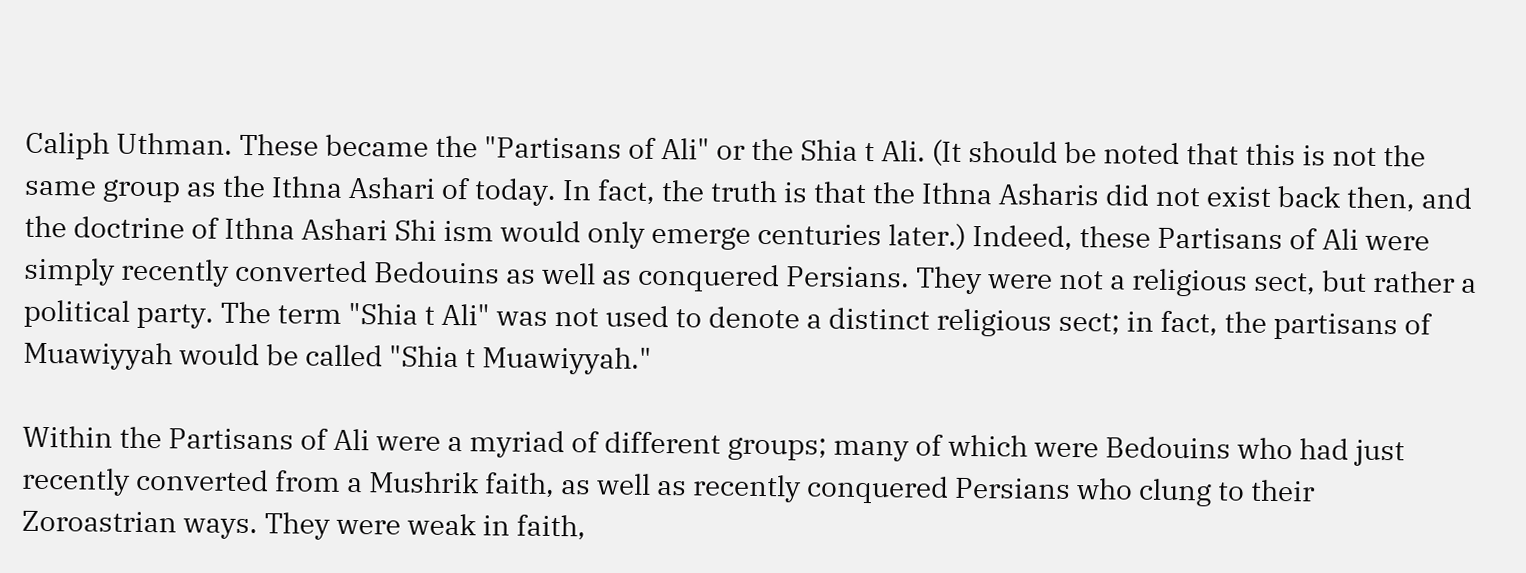Caliph Uthman. These became the "Partisans of Ali" or the Shia t Ali. (It should be noted that this is not the same group as the Ithna Ashari of today. In fact, the truth is that the Ithna Asharis did not exist back then, and the doctrine of Ithna Ashari Shi ism would only emerge centuries later.) Indeed, these Partisans of Ali were simply recently converted Bedouins as well as conquered Persians. They were not a religious sect, but rather a political party. The term "Shia t Ali" was not used to denote a distinct religious sect; in fact, the partisans of Muawiyyah would be called "Shia t Muawiyyah."

Within the Partisans of Ali were a myriad of different groups; many of which were Bedouins who had just recently converted from a Mushrik faith, as well as recently conquered Persians who clung to their Zoroastrian ways. They were weak in faith,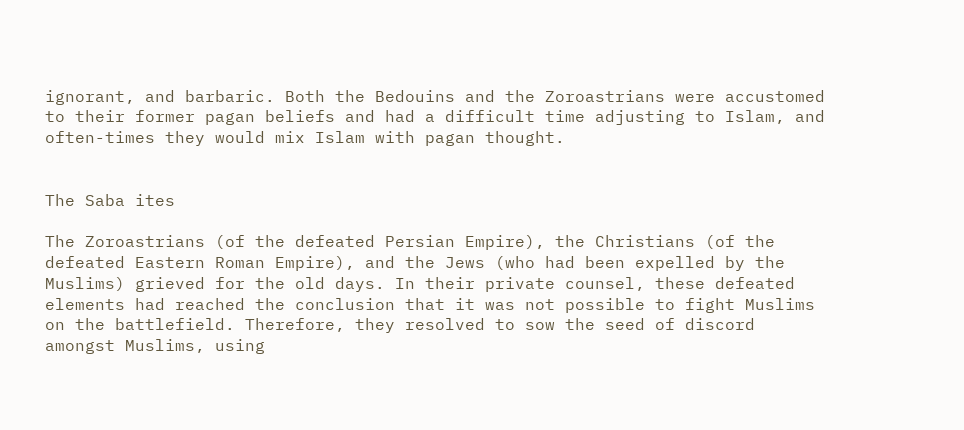ignorant, and barbaric. Both the Bedouins and the Zoroastrians were accustomed to their former pagan beliefs and had a difficult time adjusting to Islam, and often-times they would mix Islam with pagan thought.


The Saba ites

The Zoroastrians (of the defeated Persian Empire), the Christians (of the defeated Eastern Roman Empire), and the Jews (who had been expelled by the Muslims) grieved for the old days. In their private counsel, these defeated elements had reached the conclusion that it was not possible to fight Muslims on the battlefield. Therefore, they resolved to sow the seed of discord amongst Muslims, using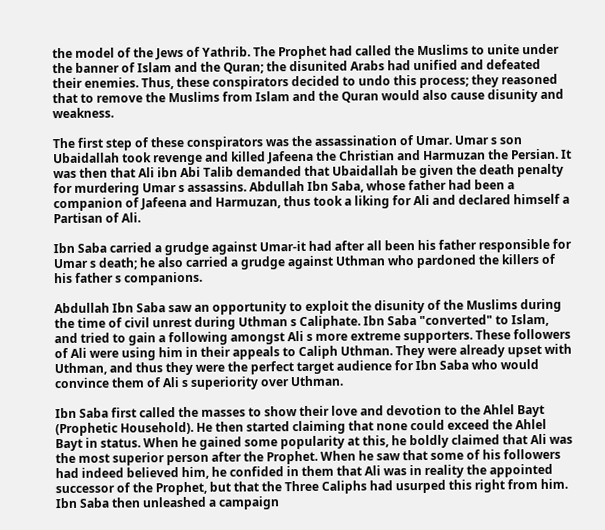the model of the Jews of Yathrib. The Prophet had called the Muslims to unite under the banner of Islam and the Quran; the disunited Arabs had unified and defeated their enemies. Thus, these conspirators decided to undo this process; they reasoned that to remove the Muslims from Islam and the Quran would also cause disunity and weakness.

The first step of these conspirators was the assassination of Umar. Umar s son Ubaidallah took revenge and killed Jafeena the Christian and Harmuzan the Persian. It was then that Ali ibn Abi Talib demanded that Ubaidallah be given the death penalty for murdering Umar s assassins. Abdullah Ibn Saba, whose father had been a companion of Jafeena and Harmuzan, thus took a liking for Ali and declared himself a Partisan of Ali.

Ibn Saba carried a grudge against Umar-it had after all been his father responsible for Umar s death; he also carried a grudge against Uthman who pardoned the killers of his father s companions.

Abdullah Ibn Saba saw an opportunity to exploit the disunity of the Muslims during the time of civil unrest during Uthman s Caliphate. Ibn Saba "converted" to Islam, and tried to gain a following amongst Ali s more extreme supporters. These followers of Ali were using him in their appeals to Caliph Uthman. They were already upset with Uthman, and thus they were the perfect target audience for Ibn Saba who would convince them of Ali s superiority over Uthman.

Ibn Saba first called the masses to show their love and devotion to the Ahlel Bayt (Prophetic Household). He then started claiming that none could exceed the Ahlel Bayt in status. When he gained some popularity at this, he boldly claimed that Ali was the most superior person after the Prophet. When he saw that some of his followers had indeed believed him, he confided in them that Ali was in reality the appointed successor of the Prophet, but that the Three Caliphs had usurped this right from him. Ibn Saba then unleashed a campaign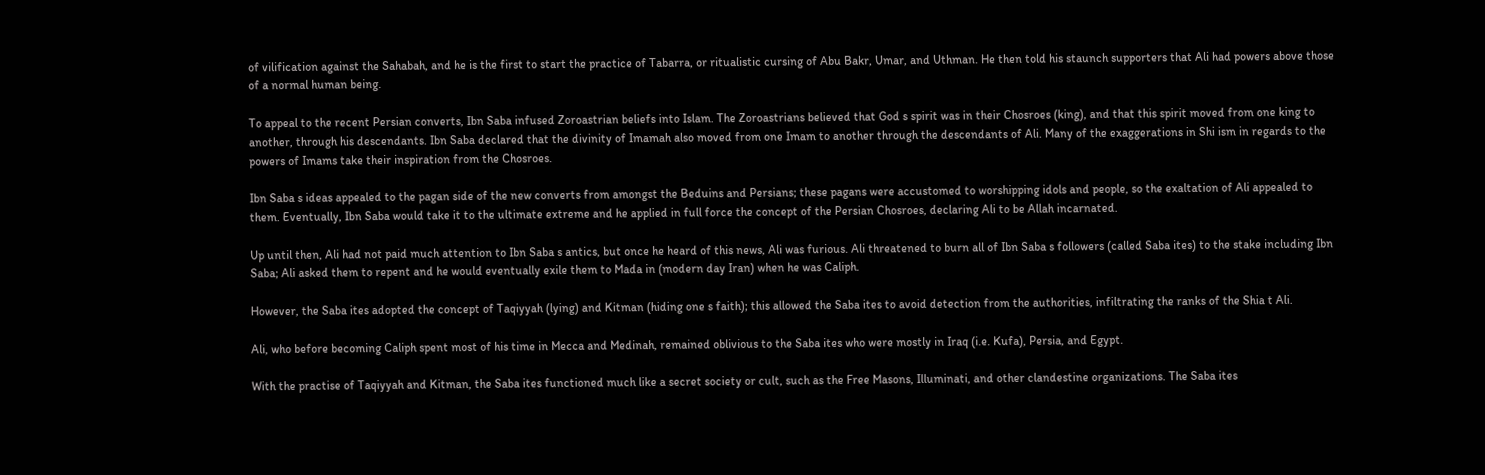of vilification against the Sahabah, and he is the first to start the practice of Tabarra, or ritualistic cursing of Abu Bakr, Umar, and Uthman. He then told his staunch supporters that Ali had powers above those of a normal human being.

To appeal to the recent Persian converts, Ibn Saba infused Zoroastrian beliefs into Islam. The Zoroastrians believed that God s spirit was in their Chosroes (king), and that this spirit moved from one king to another, through his descendants. Ibn Saba declared that the divinity of Imamah also moved from one Imam to another through the descendants of Ali. Many of the exaggerations in Shi ism in regards to the powers of Imams take their inspiration from the Chosroes.

Ibn Saba s ideas appealed to the pagan side of the new converts from amongst the Beduins and Persians; these pagans were accustomed to worshipping idols and people, so the exaltation of Ali appealed to them. Eventually, Ibn Saba would take it to the ultimate extreme and he applied in full force the concept of the Persian Chosroes, declaring Ali to be Allah incarnated.

Up until then, Ali had not paid much attention to Ibn Saba s antics, but once he heard of this news, Ali was furious. Ali threatened to burn all of Ibn Saba s followers (called Saba ites) to the stake including Ibn Saba; Ali asked them to repent and he would eventually exile them to Mada in (modern day Iran) when he was Caliph.

However, the Saba ites adopted the concept of Taqiyyah (lying) and Kitman (hiding one s faith); this allowed the Saba ites to avoid detection from the authorities, infiltrating the ranks of the Shia t Ali.

Ali, who before becoming Caliph spent most of his time in Mecca and Medinah, remained oblivious to the Saba ites who were mostly in Iraq (i.e. Kufa), Persia, and Egypt.

With the practise of Taqiyyah and Kitman, the Saba ites functioned much like a secret society or cult, such as the Free Masons, Illuminati, and other clandestine organizations. The Saba ites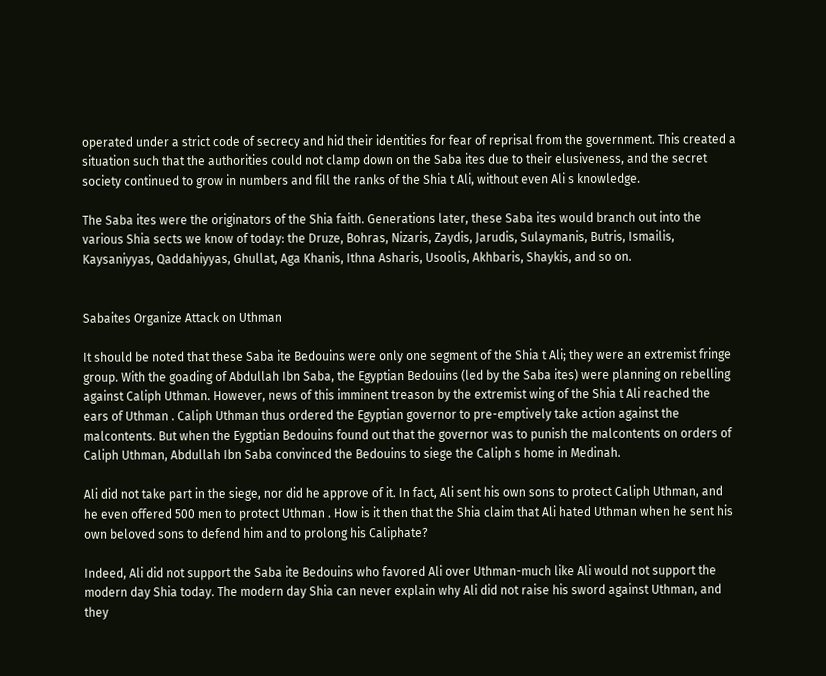operated under a strict code of secrecy and hid their identities for fear of reprisal from the government. This created a situation such that the authorities could not clamp down on the Saba ites due to their elusiveness, and the secret society continued to grow in numbers and fill the ranks of the Shia t Ali, without even Ali s knowledge.

The Saba ites were the originators of the Shia faith. Generations later, these Saba ites would branch out into the various Shia sects we know of today: the Druze, Bohras, Nizaris, Zaydis, Jarudis, Sulaymanis, Butris, Ismailis, Kaysaniyyas, Qaddahiyyas, Ghullat, Aga Khanis, Ithna Asharis, Usoolis, Akhbaris, Shaykis, and so on.


Sabaites Organize Attack on Uthman

It should be noted that these Saba ite Bedouins were only one segment of the Shia t Ali; they were an extremist fringe group. With the goading of Abdullah Ibn Saba, the Egyptian Bedouins (led by the Saba ites) were planning on rebelling against Caliph Uthman. However, news of this imminent treason by the extremist wing of the Shia t Ali reached the ears of Uthman . Caliph Uthman thus ordered the Egyptian governor to pre-emptively take action against the malcontents. But when the Eygptian Bedouins found out that the governor was to punish the malcontents on orders of Caliph Uthman, Abdullah Ibn Saba convinced the Bedouins to siege the Caliph s home in Medinah.

Ali did not take part in the siege, nor did he approve of it. In fact, Ali sent his own sons to protect Caliph Uthman, and he even offered 500 men to protect Uthman . How is it then that the Shia claim that Ali hated Uthman when he sent his own beloved sons to defend him and to prolong his Caliphate?

Indeed, Ali did not support the Saba ite Bedouins who favored Ali over Uthman-much like Ali would not support the modern day Shia today. The modern day Shia can never explain why Ali did not raise his sword against Uthman, and they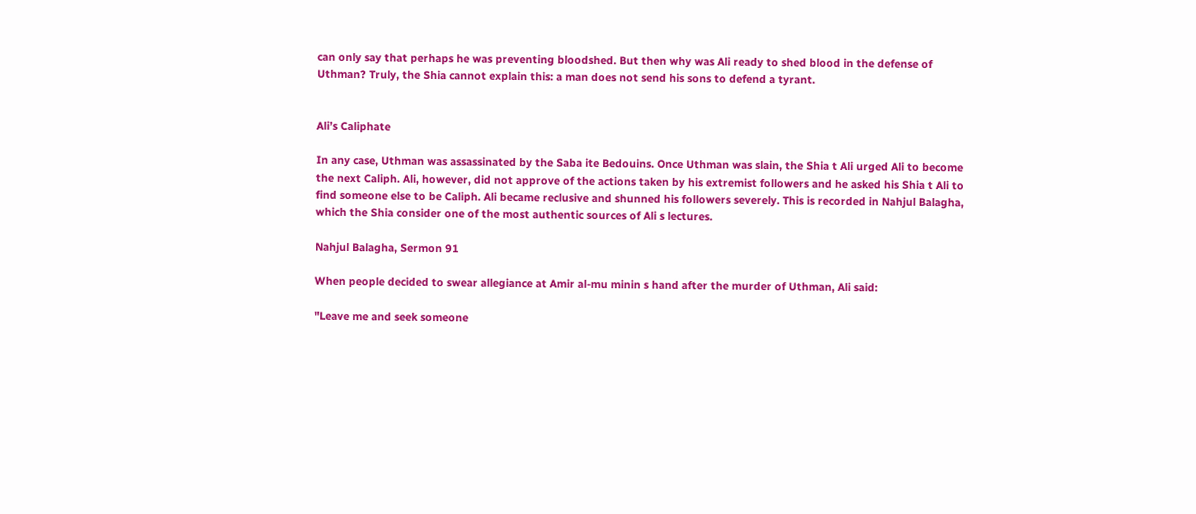can only say that perhaps he was preventing bloodshed. But then why was Ali ready to shed blood in the defense of Uthman? Truly, the Shia cannot explain this: a man does not send his sons to defend a tyrant.


Ali’s Caliphate

In any case, Uthman was assassinated by the Saba ite Bedouins. Once Uthman was slain, the Shia t Ali urged Ali to become the next Caliph. Ali, however, did not approve of the actions taken by his extremist followers and he asked his Shia t Ali to find someone else to be Caliph. Ali became reclusive and shunned his followers severely. This is recorded in Nahjul Balagha, which the Shia consider one of the most authentic sources of Ali s lectures.

Nahjul Balagha, Sermon 91

When people decided to swear allegiance at Amir al-mu minin s hand after the murder of Uthman, Ali said:

"Leave me and seek someone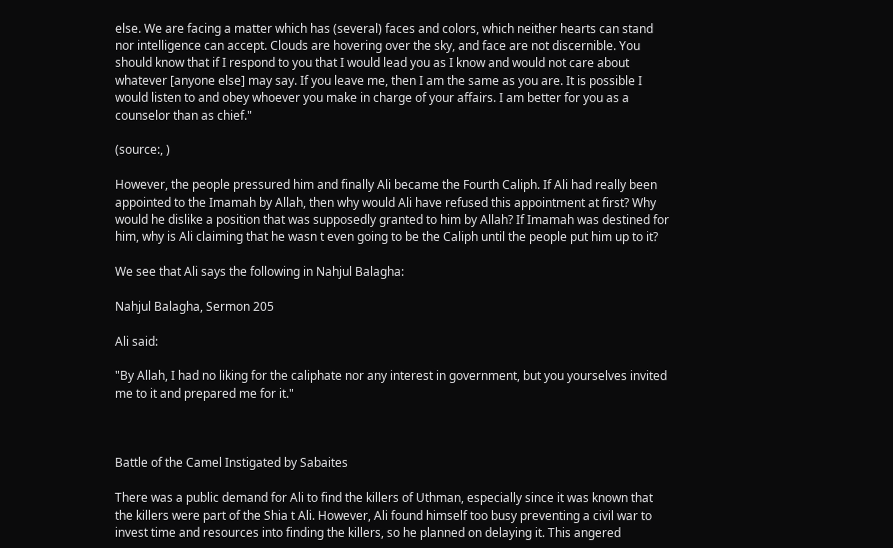else. We are facing a matter which has (several) faces and colors, which neither hearts can stand nor intelligence can accept. Clouds are hovering over the sky, and face are not discernible. You should know that if I respond to you that I would lead you as I know and would not care about whatever [anyone else] may say. If you leave me, then I am the same as you are. It is possible I would listen to and obey whoever you make in charge of your affairs. I am better for you as a counselor than as chief."

(source:, )

However, the people pressured him and finally Ali became the Fourth Caliph. If Ali had really been appointed to the Imamah by Allah, then why would Ali have refused this appointment at first? Why would he dislike a position that was supposedly granted to him by Allah? If Imamah was destined for him, why is Ali claiming that he wasn t even going to be the Caliph until the people put him up to it?

We see that Ali says the following in Nahjul Balagha:

Nahjul Balagha, Sermon 205

Ali said:

"By Allah, I had no liking for the caliphate nor any interest in government, but you yourselves invited me to it and prepared me for it."



Battle of the Camel Instigated by Sabaites

There was a public demand for Ali to find the killers of Uthman, especially since it was known that the killers were part of the Shia t Ali. However, Ali found himself too busy preventing a civil war to invest time and resources into finding the killers, so he planned on delaying it. This angered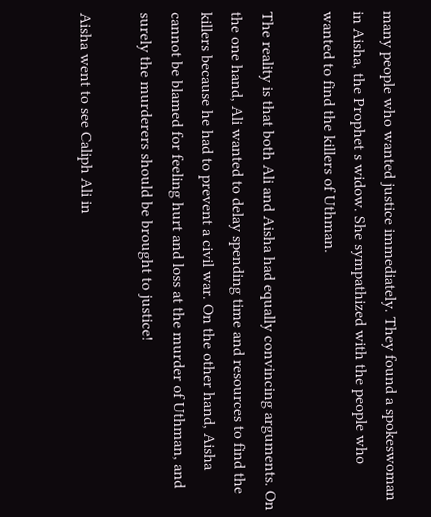many people who wanted justice immediately. They found a spokeswoman in Aisha, the Prophet s widow. She sympathized with the people who wanted to find the killers of Uthman.

The reality is that both Ali and Aisha had equally convincing arguments. On the one hand, Ali wanted to delay spending time and resources to find the killers because he had to prevent a civil war. On the other hand, Aisha cannot be blamed for feeling hurt and loss at the murder of Uthman, and surely the murderers should be brought to justice!

Aisha went to see Caliph Ali in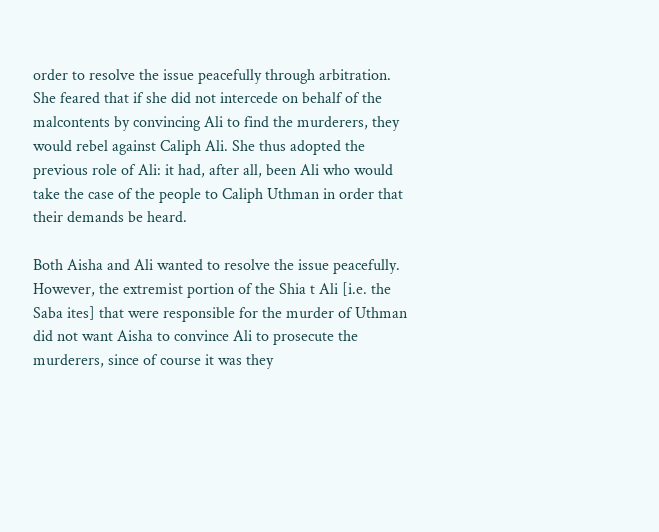order to resolve the issue peacefully through arbitration. She feared that if she did not intercede on behalf of the malcontents by convincing Ali to find the murderers, they would rebel against Caliph Ali. She thus adopted the previous role of Ali: it had, after all, been Ali who would take the case of the people to Caliph Uthman in order that their demands be heard.

Both Aisha and Ali wanted to resolve the issue peacefully. However, the extremist portion of the Shia t Ali [i.e. the Saba ites] that were responsible for the murder of Uthman did not want Aisha to convince Ali to prosecute the murderers, since of course it was they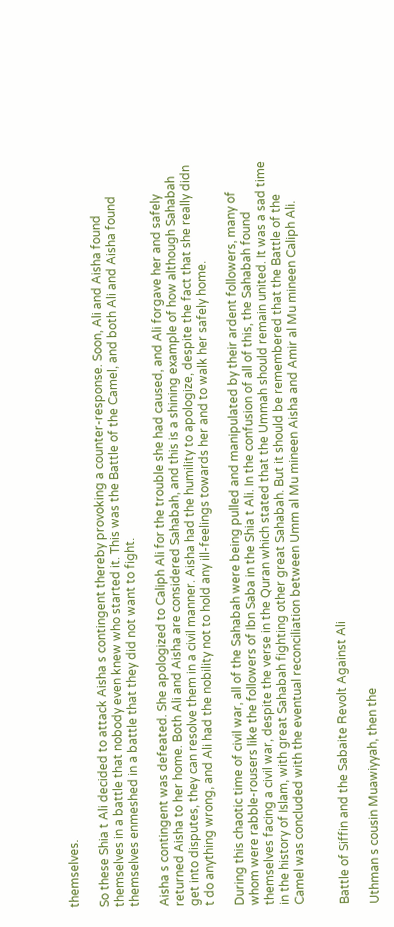themselves.

So these Shia t Ali decided to attack Aisha s contingent thereby provoking a counter-response. Soon, Ali and Aisha found themselves in a battle that nobody even knew who started it. This was the Battle of the Camel, and both Ali and Aisha found themselves enmeshed in a battle that they did not want to fight.

Aisha s contingent was defeated. She apologized to Caliph Ali for the trouble she had caused, and Ali forgave her and safely returned Aisha to her home. Both Ali and Aisha are considered Sahabah, and this is a shining example of how although Sahabah get into disputes, they can resolve them in a civil manner. Aisha had the humility to apologize, despite the fact that she really didn t do anything wrong, and Ali had the nobility not to hold any ill-feelings towards her and to walk her safely home.

During this chaotic time of civil war, all of the Sahabah were being pulled and manipulated by their ardent followers, many of whom were rabble-rousers like the followers of Ibn Saba in the Shia t Ali. In the confusion of all of this, the Sahabah found themselves facing a civil war, despite the verse in the Quran which stated that the Ummah should remain united. It was a sad time in the history of Islam, with great Sahabah fighting other great Sahabah. But it should be remembered that the Battle of the Camel was concluded with the eventual reconciliation between Umm al Mu mineen Aisha and Amir al Mu mineen Caliph Ali.


Battle of Siffin and the Sabaite Revolt Against Ali

Uthman s cousin Muawiyyah, then the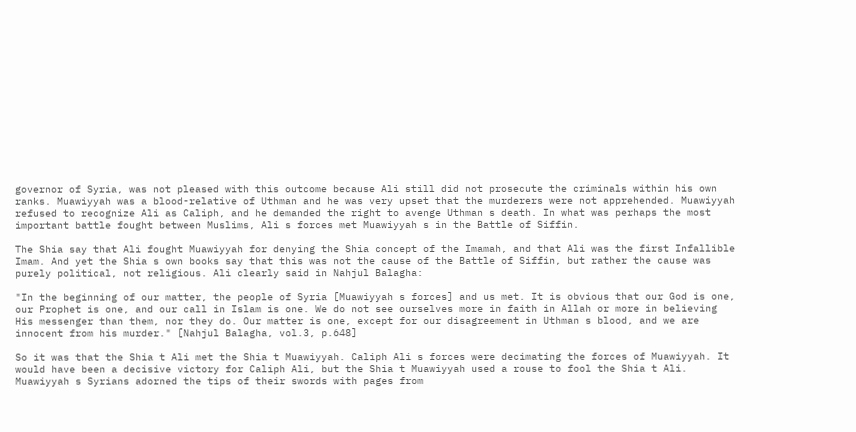governor of Syria, was not pleased with this outcome because Ali still did not prosecute the criminals within his own ranks. Muawiyyah was a blood-relative of Uthman and he was very upset that the murderers were not apprehended. Muawiyyah refused to recognize Ali as Caliph, and he demanded the right to avenge Uthman s death. In what was perhaps the most important battle fought between Muslims, Ali s forces met Muawiyyah s in the Battle of Siffin.

The Shia say that Ali fought Muawiyyah for denying the Shia concept of the Imamah, and that Ali was the first Infallible Imam. And yet the Shia s own books say that this was not the cause of the Battle of Siffin, but rather the cause was purely political, not religious. Ali clearly said in Nahjul Balagha:

"In the beginning of our matter, the people of Syria [Muawiyyah s forces] and us met. It is obvious that our God is one, our Prophet is one, and our call in Islam is one. We do not see ourselves more in faith in Allah or more in believing His messenger than them, nor they do. Our matter is one, except for our disagreement in Uthman s blood, and we are innocent from his murder." [Nahjul Balagha, vol.3, p.648]

So it was that the Shia t Ali met the Shia t Muawiyyah. Caliph Ali s forces were decimating the forces of Muawiyyah. It would have been a decisive victory for Caliph Ali, but the Shia t Muawiyyah used a rouse to fool the Shia t Ali. Muawiyyah s Syrians adorned the tips of their swords with pages from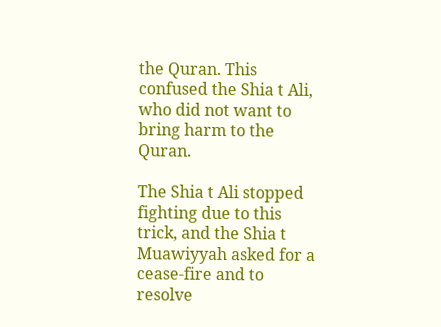the Quran. This confused the Shia t Ali, who did not want to bring harm to the Quran.

The Shia t Ali stopped fighting due to this trick, and the Shia t Muawiyyah asked for a cease-fire and to resolve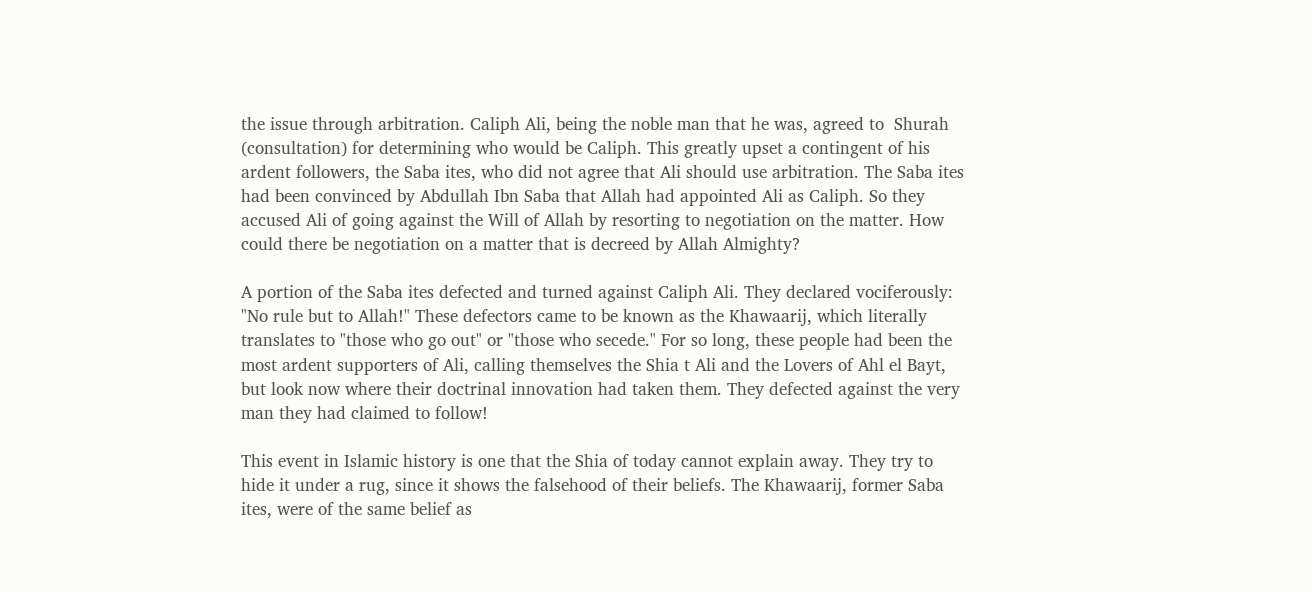the issue through arbitration. Caliph Ali, being the noble man that he was, agreed to  Shurah (consultation) for determining who would be Caliph. This greatly upset a contingent of his ardent followers, the Saba ites, who did not agree that Ali should use arbitration. The Saba ites had been convinced by Abdullah Ibn Saba that Allah had appointed Ali as Caliph. So they accused Ali of going against the Will of Allah by resorting to negotiation on the matter. How could there be negotiation on a matter that is decreed by Allah Almighty?

A portion of the Saba ites defected and turned against Caliph Ali. They declared vociferously: "No rule but to Allah!" These defectors came to be known as the Khawaarij, which literally translates to "those who go out" or "those who secede." For so long, these people had been the most ardent supporters of Ali, calling themselves the Shia t Ali and the Lovers of Ahl el Bayt, but look now where their doctrinal innovation had taken them. They defected against the very man they had claimed to follow!

This event in Islamic history is one that the Shia of today cannot explain away. They try to hide it under a rug, since it shows the falsehood of their beliefs. The Khawaarij, former Saba ites, were of the same belief as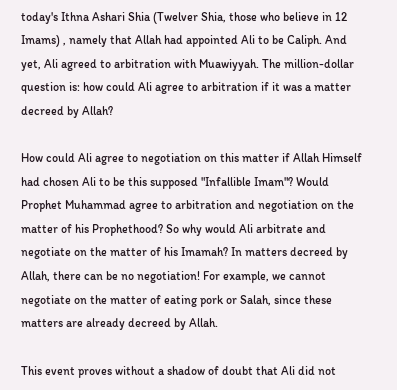today's Ithna Ashari Shia (Twelver Shia, those who believe in 12 Imams) , namely that Allah had appointed Ali to be Caliph. And yet, Ali agreed to arbitration with Muawiyyah. The million-dollar question is: how could Ali agree to arbitration if it was a matter decreed by Allah?

How could Ali agree to negotiation on this matter if Allah Himself had chosen Ali to be this supposed "Infallible Imam"? Would Prophet Muhammad agree to arbitration and negotiation on the matter of his Prophethood? So why would Ali arbitrate and negotiate on the matter of his Imamah? In matters decreed by Allah, there can be no negotiation! For example, we cannot negotiate on the matter of eating pork or Salah, since these matters are already decreed by Allah.

This event proves without a shadow of doubt that Ali did not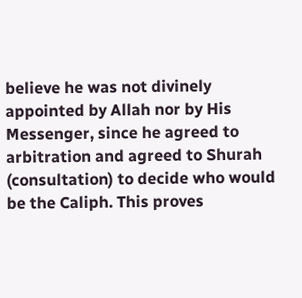believe he was not divinely appointed by Allah nor by His Messenger, since he agreed to arbitration and agreed to Shurah (consultation) to decide who would be the Caliph. This proves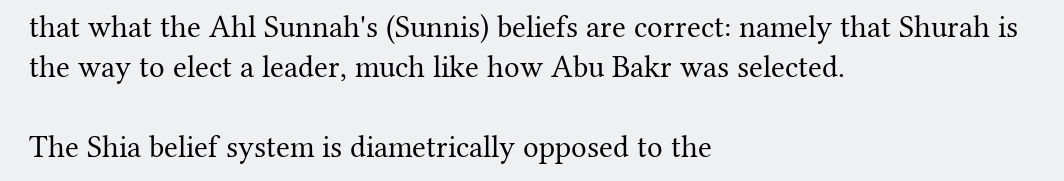that what the Ahl Sunnah's (Sunnis) beliefs are correct: namely that Shurah is the way to elect a leader, much like how Abu Bakr was selected.

The Shia belief system is diametrically opposed to the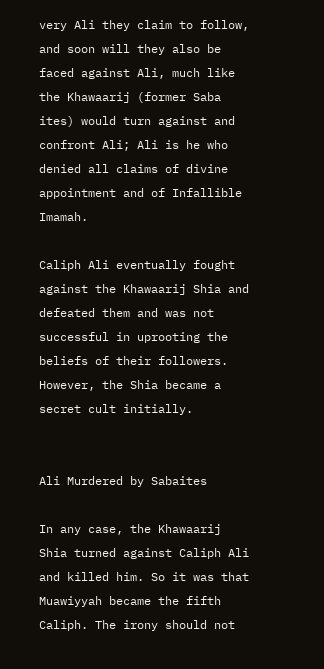very Ali they claim to follow, and soon will they also be faced against Ali, much like the Khawaarij (former Saba ites) would turn against and confront Ali; Ali is he who denied all claims of divine appointment and of Infallible Imamah.

Caliph Ali eventually fought against the Khawaarij Shia and defeated them and was not successful in uprooting the beliefs of their followers. However, the Shia became a secret cult initially.


Ali Murdered by Sabaites

In any case, the Khawaarij Shia turned against Caliph Ali and killed him. So it was that Muawiyyah became the fifth Caliph. The irony should not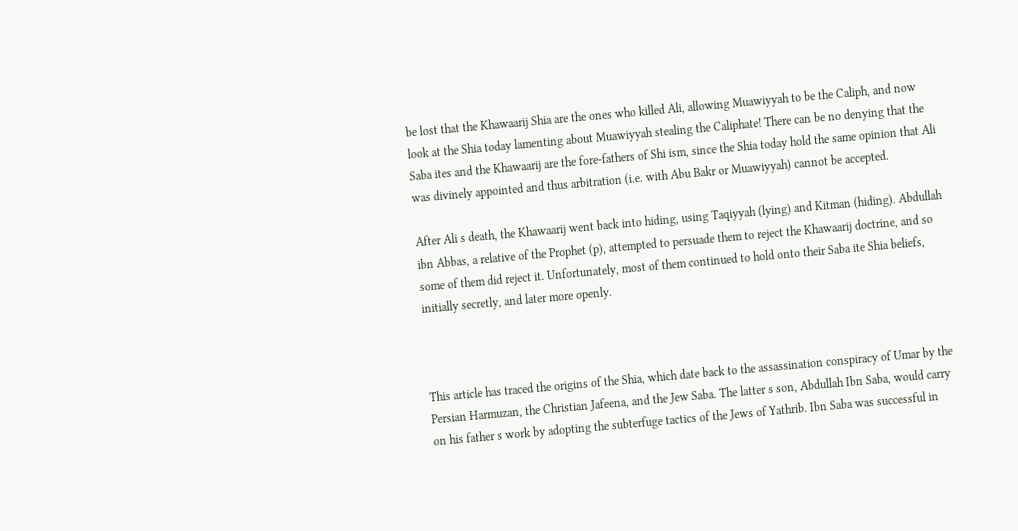be lost that the Khawaarij Shia are the ones who killed Ali, allowing Muawiyyah to be the Caliph, and now look at the Shia today lamenting about Muawiyyah stealing the Caliphate! There can be no denying that the Saba ites and the Khawaarij are the fore-fathers of Shi ism, since the Shia today hold the same opinion that Ali was divinely appointed and thus arbitration (i.e. with Abu Bakr or Muawiyyah) cannot be accepted.

After Ali s death, the Khawaarij went back into hiding, using Taqiyyah (lying) and Kitman (hiding). Abdullah ibn Abbas, a relative of the Prophet (p), attempted to persuade them to reject the Khawaarij doctrine, and so some of them did reject it. Unfortunately, most of them continued to hold onto their Saba ite Shia beliefs, initially secretly, and later more openly.



This article has traced the origins of the Shia, which date back to the assassination conspiracy of Umar by the Persian Harmuzan, the Christian Jafeena, and the Jew Saba. The latter s son, Abdullah Ibn Saba, would carry on his father s work by adopting the subterfuge tactics of the Jews of Yathrib. Ibn Saba was successful in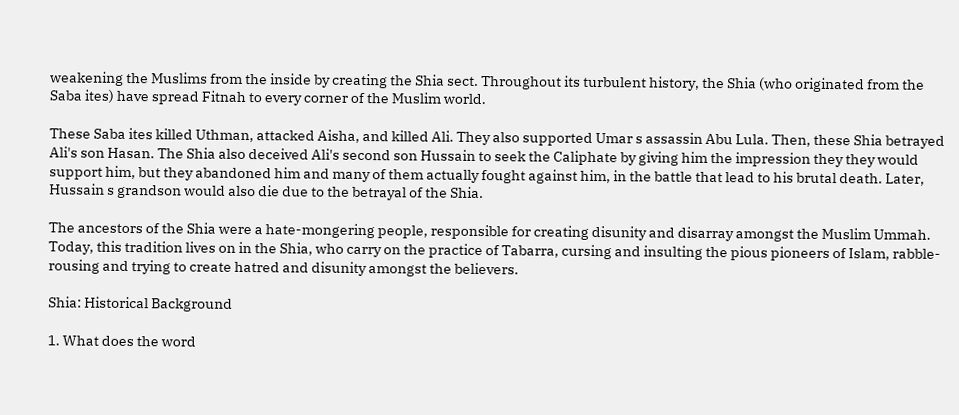weakening the Muslims from the inside by creating the Shia sect. Throughout its turbulent history, the Shia (who originated from the Saba ites) have spread Fitnah to every corner of the Muslim world.

These Saba ites killed Uthman, attacked Aisha, and killed Ali. They also supported Umar s assassin Abu Lula. Then, these Shia betrayed Ali's son Hasan. The Shia also deceived Ali's second son Hussain to seek the Caliphate by giving him the impression they they would support him, but they abandoned him and many of them actually fought against him, in the battle that lead to his brutal death. Later, Hussain s grandson would also die due to the betrayal of the Shia.

The ancestors of the Shia were a hate-mongering people, responsible for creating disunity and disarray amongst the Muslim Ummah. Today, this tradition lives on in the Shia, who carry on the practice of Tabarra, cursing and insulting the pious pioneers of Islam, rabble-rousing and trying to create hatred and disunity amongst the believers.

Shia: Historical Background

1. What does the word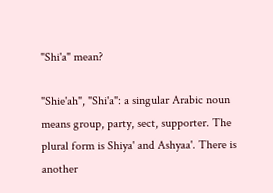"Shi'a" mean?

"Shie'ah", "Shi'a": a singular Arabic noun means group, party, sect, supporter. The plural form is Shiya' and Ashyaa'. There is another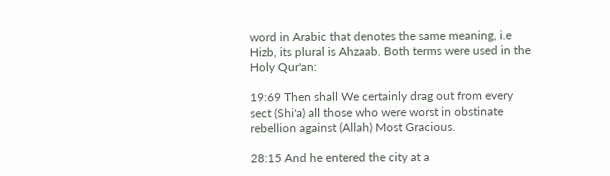word in Arabic that denotes the same meaning, i.e Hizb, its plural is Ahzaab. Both terms were used in the Holy Qur'an:

19:69 Then shall We certainly drag out from every sect (Shi'a) all those who were worst in obstinate rebellion against (Allah) Most Gracious.

28:15 And he entered the city at a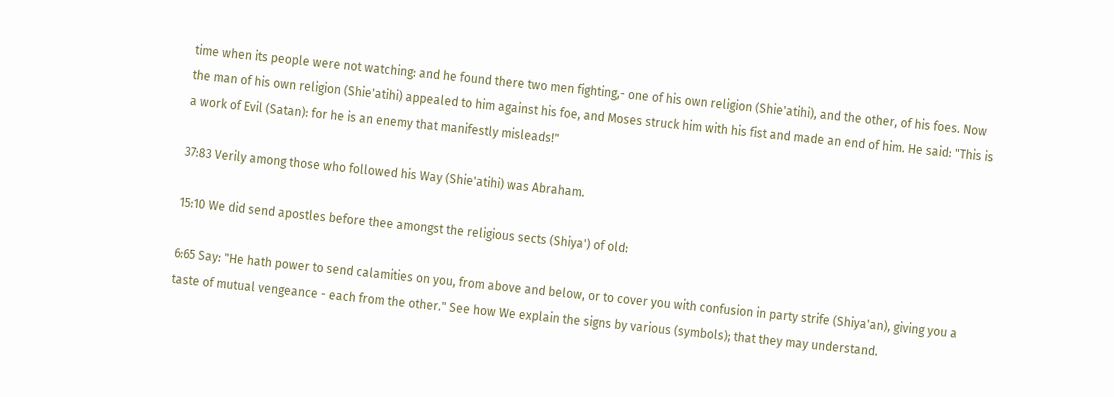time when its people were not watching: and he found there two men fighting,- one of his own religion (Shie'atihi), and the other, of his foes. Now the man of his own religion (Shie'atihi) appealed to him against his foe, and Moses struck him with his fist and made an end of him. He said: "This is a work of Evil (Satan): for he is an enemy that manifestly misleads!"

37:83 Verily among those who followed his Way (Shie'atihi) was Abraham.

15:10 We did send apostles before thee amongst the religious sects (Shiya') of old:

6:65 Say: "He hath power to send calamities on you, from above and below, or to cover you with confusion in party strife (Shiya'an), giving you a taste of mutual vengeance - each from the other." See how We explain the signs by various (symbols); that they may understand.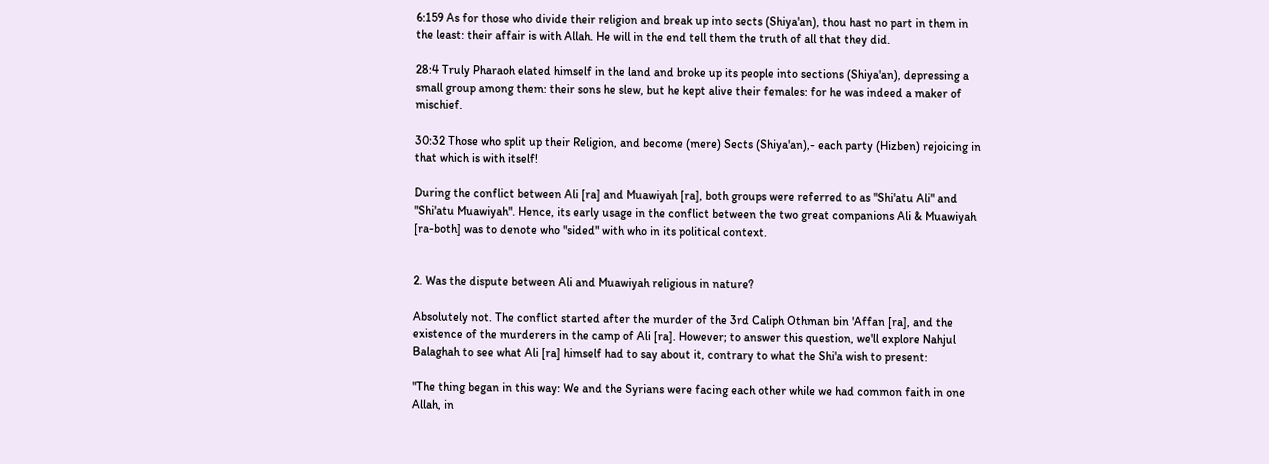6:159 As for those who divide their religion and break up into sects (Shiya'an), thou hast no part in them in the least: their affair is with Allah. He will in the end tell them the truth of all that they did.

28:4 Truly Pharaoh elated himself in the land and broke up its people into sections (Shiya'an), depressing a small group among them: their sons he slew, but he kept alive their females: for he was indeed a maker of mischief.

30:32 Those who split up their Religion, and become (mere) Sects (Shiya'an),- each party (Hizben) rejoicing in that which is with itself!

During the conflict between Ali [ra] and Muawiyah [ra], both groups were referred to as "Shi'atu Ali" and "Shi'atu Muawiyah". Hence, its early usage in the conflict between the two great companions Ali & Muawiyah [ra-both] was to denote who "sided" with who in its political context.


2. Was the dispute between Ali and Muawiyah religious in nature?

Absolutely not. The conflict started after the murder of the 3rd Caliph Othman bin 'Affan [ra], and the existence of the murderers in the camp of Ali [ra]. However; to answer this question, we'll explore Nahjul Balaghah to see what Ali [ra] himself had to say about it, contrary to what the Shi'a wish to present:

"The thing began in this way: We and the Syrians were facing each other while we had common faith in one Allah, in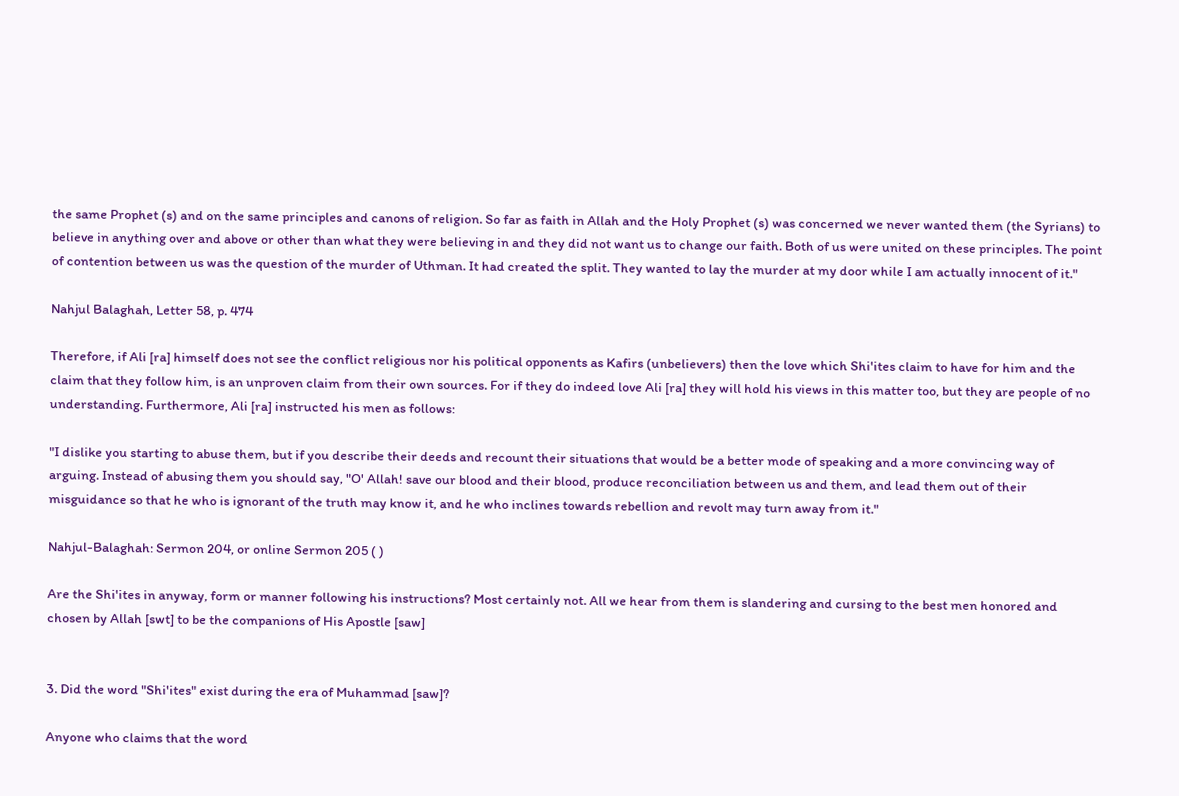the same Prophet (s) and on the same principles and canons of religion. So far as faith in Allah and the Holy Prophet (s) was concerned we never wanted them (the Syrians) to believe in anything over and above or other than what they were believing in and they did not want us to change our faith. Both of us were united on these principles. The point of contention between us was the question of the murder of Uthman. It had created the split. They wanted to lay the murder at my door while I am actually innocent of it."

Nahjul Balaghah, Letter 58, p. 474

Therefore, if Ali [ra] himself does not see the conflict religious nor his political opponents as Kafirs (unbelievers) then the love which Shi'ites claim to have for him and the claim that they follow him, is an unproven claim from their own sources. For if they do indeed love Ali [ra] they will hold his views in this matter too, but they are people of no understanding. Furthermore, Ali [ra] instructed his men as follows:

"I dislike you starting to abuse them, but if you describe their deeds and recount their situations that would be a better mode of speaking and a more convincing way of arguing. Instead of abusing them you should say, "O' Allah! save our blood and their blood, produce reconciliation between us and them, and lead them out of their misguidance so that he who is ignorant of the truth may know it, and he who inclines towards rebellion and revolt may turn away from it."

Nahjul-Balaghah: Sermon 204, or online Sermon 205 ( )

Are the Shi'ites in anyway, form or manner following his instructions? Most certainly not. All we hear from them is slandering and cursing to the best men honored and chosen by Allah [swt] to be the companions of His Apostle [saw]


3. Did the word "Shi'ites" exist during the era of Muhammad [saw]?

Anyone who claims that the word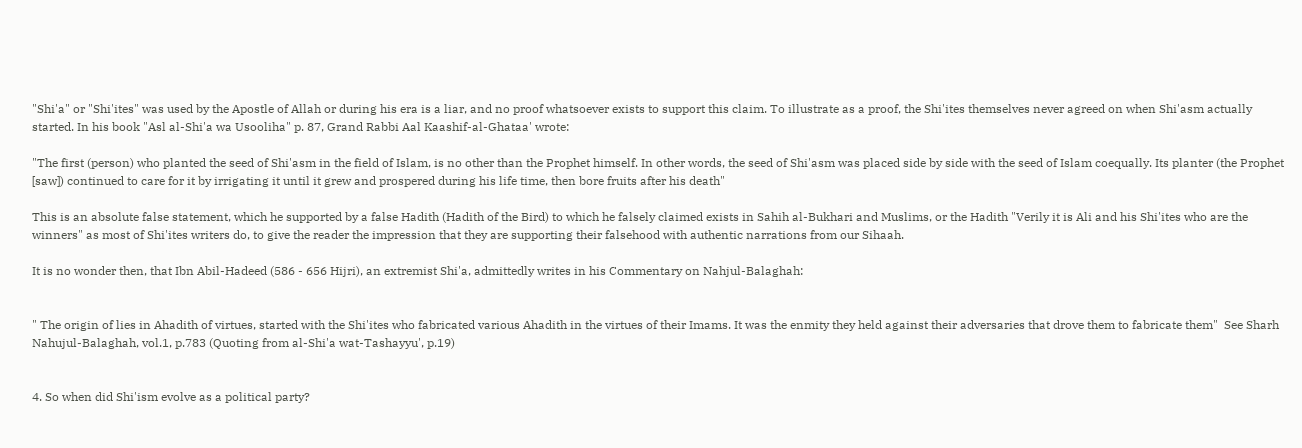"Shi'a" or "Shi'ites" was used by the Apostle of Allah or during his era is a liar, and no proof whatsoever exists to support this claim. To illustrate as a proof, the Shi'ites themselves never agreed on when Shi'asm actually started. In his book "Asl al-Shi'a wa Usooliha" p. 87, Grand Rabbi Aal Kaashif-al-Ghataa' wrote:

"The first (person) who planted the seed of Shi'asm in the field of Islam, is no other than the Prophet himself. In other words, the seed of Shi'asm was placed side by side with the seed of Islam coequally. Its planter (the Prophet [saw]) continued to care for it by irrigating it until it grew and prospered during his life time, then bore fruits after his death"

This is an absolute false statement, which he supported by a false Hadith (Hadith of the Bird) to which he falsely claimed exists in Sahih al-Bukhari and Muslims, or the Hadith "Verily it is Ali and his Shi'ites who are the winners" as most of Shi'ites writers do, to give the reader the impression that they are supporting their falsehood with authentic narrations from our Sihaah.

It is no wonder then, that Ibn Abil-Hadeed (586 - 656 Hijri), an extremist Shi'a, admittedly writes in his Commentary on Nahjul-Balaghah:


" The origin of lies in Ahadith of virtues, started with the Shi'ites who fabricated various Ahadith in the virtues of their Imams. It was the enmity they held against their adversaries that drove them to fabricate them"  See Sharh Nahujul-Balaghah, vol.1, p.783 (Quoting from al-Shi'a wat-Tashayyu', p.19)


4. So when did Shi'ism evolve as a political party?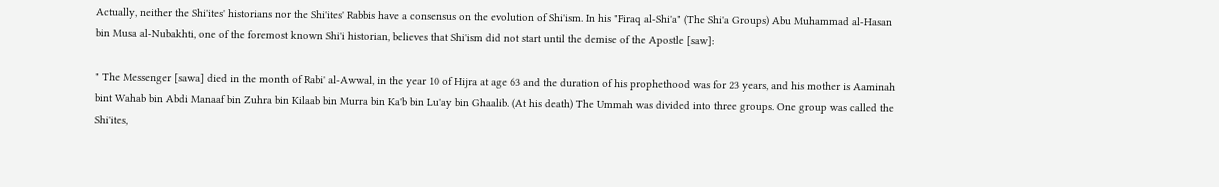Actually, neither the Shi'ites' historians nor the Shi'ites' Rabbis have a consensus on the evolution of Shi'ism. In his "Firaq al-Shi'a" (The Shi'a Groups) Abu Muhammad al-Hasan bin Musa al-Nubakhti, one of the foremost known Shi'i historian, believes that Shi'ism did not start until the demise of the Apostle [saw]:

" The Messenger [sawa] died in the month of Rabi' al-Awwal, in the year 10 of Hijra at age 63 and the duration of his prophethood was for 23 years, and his mother is Aaminah bint Wahab bin Abdi Manaaf bin Zuhra bin Kilaab bin Murra bin Ka'b bin Lu'ay bin Ghaalib. (At his death) The Ummah was divided into three groups. One group was called the Shi'ites,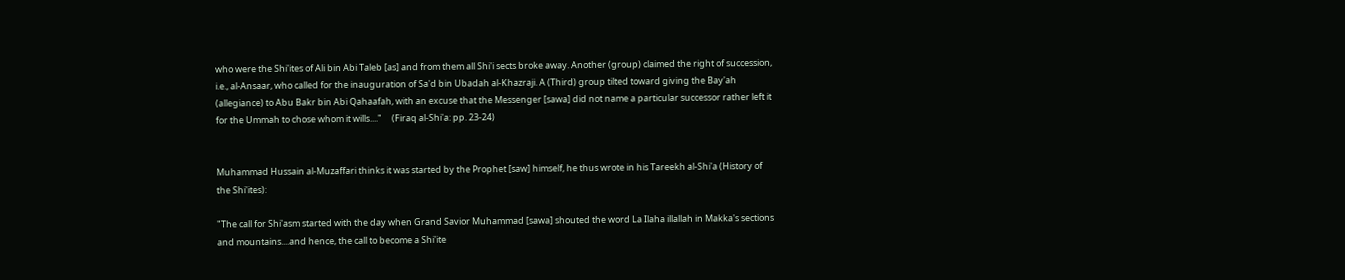who were the Shi'ites of Ali bin Abi Taleb [as] and from them all Shi'i sects broke away. Another (group) claimed the right of succession, i.e., al-Ansaar, who called for the inauguration of Sa'd bin Ubadah al-Khazraji. A (Third) group tilted toward giving the Bay'ah (allegiance) to Abu Bakr bin Abi Qahaafah, with an excuse that the Messenger [sawa] did not name a particular successor rather left it for the Ummah to chose whom it wills...."     (Firaq al-Shi'a: pp. 23-24)


Muhammad Hussain al-Muzaffari thinks it was started by the Prophet [saw] himself, he thus wrote in his Tareekh al-Shi'a (History of the Shi'ites):

"The call for Shi'asm started with the day when Grand Savior Muhammad [sawa] shouted the word La Ilaha illallah in Makka's sections and mountains....and hence, the call to become a Shi'ite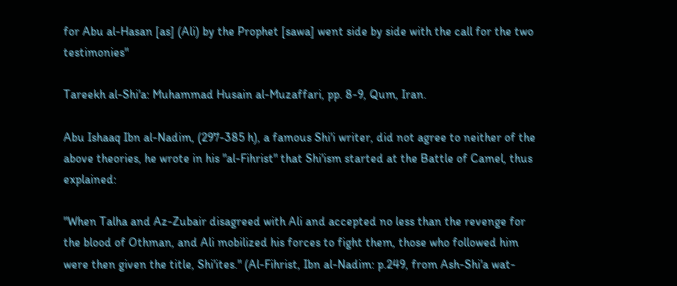for Abu al-Hasan [as] (Ali) by the Prophet [sawa] went side by side with the call for the two testimonies"

Tareekh al-Shi'a: Muhammad Husain al-Muzaffari, pp. 8-9, Qum, Iran.

Abu Ishaaq Ibn al-Nadim, (297-385 h), a famous Shi'i writer, did not agree to neither of the above theories, he wrote in his "al-Fihrist" that Shi'ism started at the Battle of Camel, thus explained:

"When Talha and Az-Zubair disagreed with Ali and accepted no less than the revenge for the blood of Othman, and Ali mobilized his forces to fight them, those who followed him were then given the title, Shi'ites." (Al-Fihrist, Ibn al-Nadim: p.249, from Ash-Shi'a wat-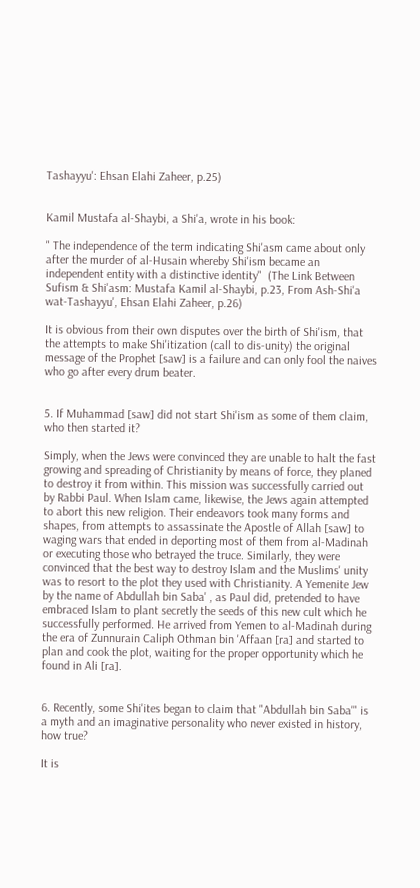Tashayyu': Ehsan Elahi Zaheer, p.25)


Kamil Mustafa al-Shaybi, a Shi'a, wrote in his book:

" The independence of the term indicating Shi'asm came about only after the murder of al-Husain whereby Shi'ism became an independent entity with a distinctive identity"  (The Link Between Sufism & Shi'asm: Mustafa Kamil al-Shaybi, p.23, From Ash-Shi'a wat-Tashayyu', Ehsan Elahi Zaheer, p.26)

It is obvious from their own disputes over the birth of Shi'ism, that the attempts to make Shi'itization (call to dis-unity) the original message of the Prophet [saw] is a failure and can only fool the naives who go after every drum beater.


5. If Muhammad [saw] did not start Shi'ism as some of them claim, who then started it?

Simply, when the Jews were convinced they are unable to halt the fast growing and spreading of Christianity by means of force, they planed to destroy it from within. This mission was successfully carried out by Rabbi Paul. When Islam came, likewise, the Jews again attempted to abort this new religion. Their endeavors took many forms and shapes, from attempts to assassinate the Apostle of Allah [saw] to waging wars that ended in deporting most of them from al-Madinah or executing those who betrayed the truce. Similarly, they were convinced that the best way to destroy Islam and the Muslims' unity was to resort to the plot they used with Christianity. A Yemenite Jew by the name of Abdullah bin Saba' , as Paul did, pretended to have embraced Islam to plant secretly the seeds of this new cult which he successfully performed. He arrived from Yemen to al-Madinah during the era of Zunnurain Caliph Othman bin 'Affaan [ra] and started to plan and cook the plot, waiting for the proper opportunity which he found in Ali [ra].


6. Recently, some Shi'ites began to claim that "Abdullah bin Saba'" is a myth and an imaginative personality who never existed in history, how true?

It is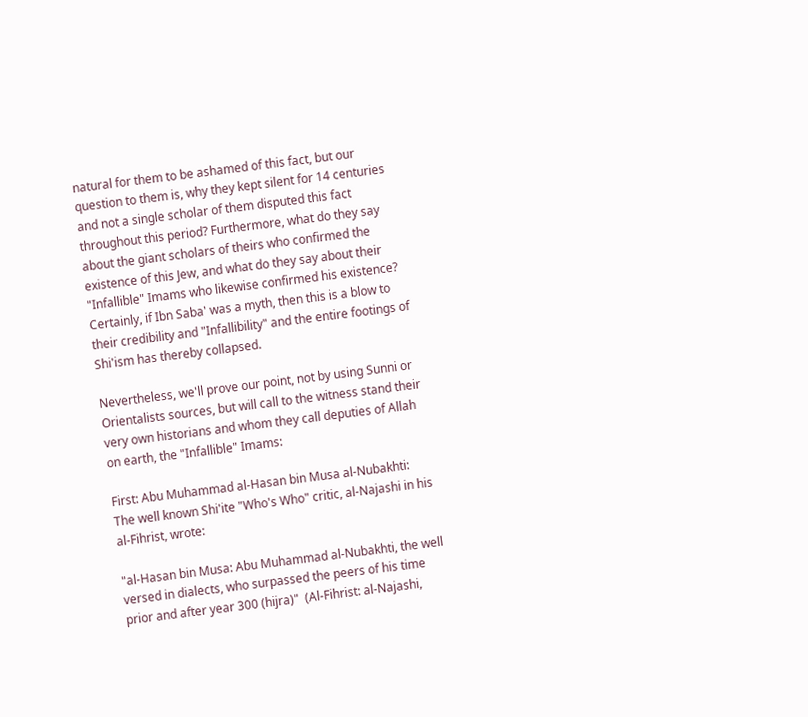natural for them to be ashamed of this fact, but our question to them is, why they kept silent for 14 centuries and not a single scholar of them disputed this fact throughout this period? Furthermore, what do they say about the giant scholars of theirs who confirmed the existence of this Jew, and what do they say about their "Infallible" Imams who likewise confirmed his existence? Certainly, if Ibn Saba' was a myth, then this is a blow to their credibility and "Infallibility" and the entire footings of Shi'ism has thereby collapsed.

Nevertheless, we'll prove our point, not by using Sunni or Orientalists sources, but will call to the witness stand their very own historians and whom they call deputies of Allah on earth, the "Infallible" Imams:

First: Abu Muhammad al-Hasan bin Musa al-Nubakhti:
The well known Shi'ite "Who's Who" critic, al-Najashi in his al-Fihrist, wrote:

"al-Hasan bin Musa: Abu Muhammad al-Nubakhti, the well versed in dialects, who surpassed the peers of his time prior and after year 300 (hijra)"  (Al-Fihrist: al-Najashi,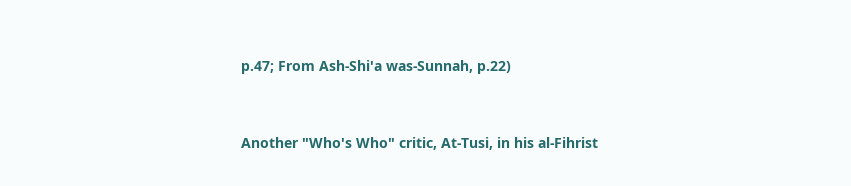p.47; From Ash-Shi'a was-Sunnah, p.22)


Another "Who's Who" critic, At-Tusi, in his al-Fihrist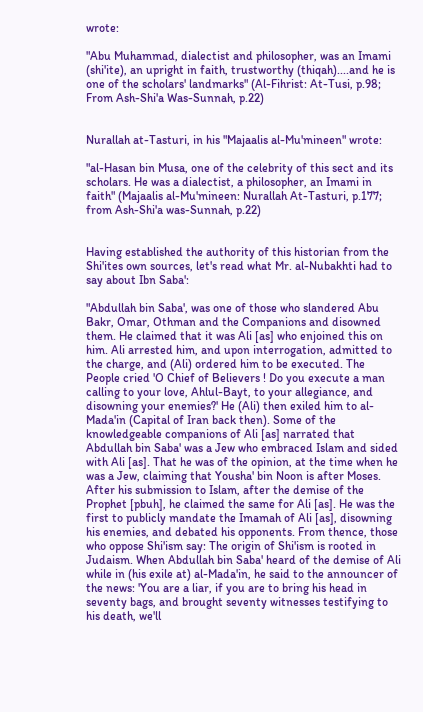wrote:

"Abu Muhammad, dialectist and philosopher, was an Imami (shi'ite), an upright in faith, trustworthy (thiqah)....and he is one of the scholars' landmarks" (Al-Fihrist: At-Tusi, p.98; From Ash-Shi'a Was-Sunnah, p.22)


Nurallah at-Tasturi, in his "Majaalis al-Mu'mineen" wrote:

"al-Hasan bin Musa, one of the celebrity of this sect and its scholars. He was a dialectist, a philosopher, an Imami in faith" (Majaalis al-Mu'mineen: Nurallah At-Tasturi, p.177; from Ash-Shi'a was-Sunnah, p.22)


Having established the authority of this historian from the Shi'ites own sources, let's read what Mr. al-Nubakhti had to say about Ibn Saba':

"Abdullah bin Saba', was one of those who slandered Abu Bakr, Omar, Othman and the Companions and disowned them. He claimed that it was Ali [as] who enjoined this on him. Ali arrested him, and upon interrogation, admitted to the charge, and (Ali) ordered him to be executed. The People cried 'O Chief of Believers ! Do you execute a man calling to your love, Ahlul-Bayt, to your allegiance, and disowning your enemies?' He (Ali) then exiled him to al-Mada'in (Capital of Iran back then). Some of the knowledgeable companions of Ali [as] narrated that Abdullah bin Saba' was a Jew who embraced Islam and sided with Ali [as]. That he was of the opinion, at the time when he was a Jew, claiming that Yousha' bin Noon is after Moses. After his submission to Islam, after the demise of the Prophet [pbuh], he claimed the same for Ali [as]. He was the first to publicly mandate the Imamah of Ali [as], disowning his enemies, and debated his opponents. From thence, those who oppose Shi'ism say: The origin of Shi'ism is rooted in Judaism. When Abdullah bin Saba' heard of the demise of Ali while in (his exile at) al-Mada'in, he said to the announcer of the news: 'You are a liar, if you are to bring his head in seventy bags, and brought seventy witnesses testifying to his death, we'll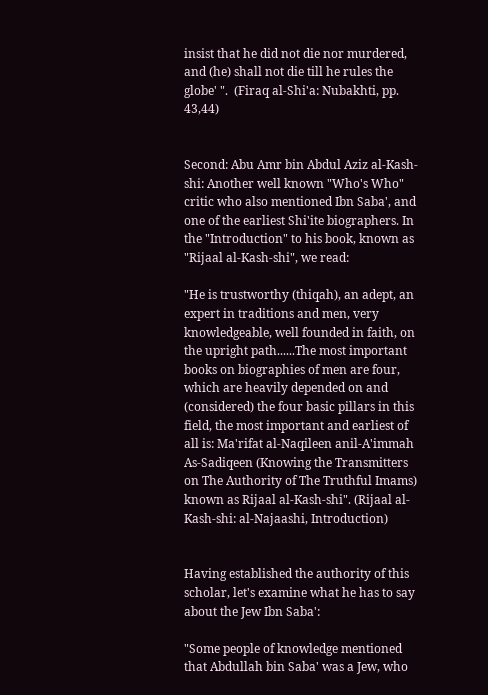insist that he did not die nor murdered, and (he) shall not die till he rules the globe' ".  (Firaq al-Shi'a: Nubakhti, pp. 43,44)


Second: Abu Amr bin Abdul Aziz al-Kash-shi: Another well known "Who's Who" critic who also mentioned Ibn Saba', and one of the earliest Shi'ite biographers. In the "Introduction" to his book, known as "Rijaal al-Kash-shi", we read:

"He is trustworthy (thiqah), an adept, an expert in traditions and men, very knowledgeable, well founded in faith, on the upright path......The most important books on biographies of men are four, which are heavily depended on and (considered) the four basic pillars in this field, the most important and earliest of all is: Ma'rifat al-Naqileen anil-A'immah As-Sadiqeen (Knowing the Transmitters on The Authority of The Truthful Imams) known as Rijaal al-Kash-shi". (Rijaal al-Kash-shi: al-Najaashi, Introduction)


Having established the authority of this scholar, let's examine what he has to say about the Jew Ibn Saba':

"Some people of knowledge mentioned that Abdullah bin Saba' was a Jew, who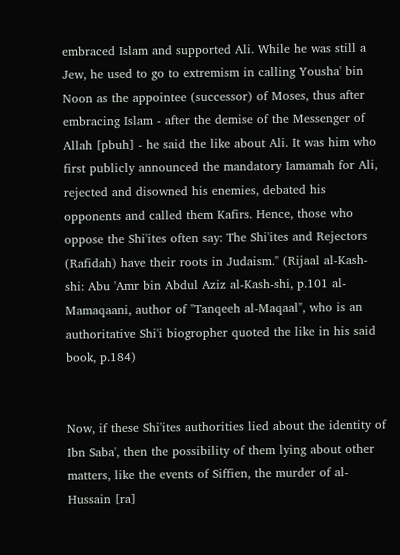embraced Islam and supported Ali. While he was still a Jew, he used to go to extremism in calling Yousha' bin Noon as the appointee (successor) of Moses, thus after embracing Islam - after the demise of the Messenger of Allah [pbuh] - he said the like about Ali. It was him who first publicly announced the mandatory Iamamah for Ali, rejected and disowned his enemies, debated his opponents and called them Kafirs. Hence, those who oppose the Shi'ites often say: The Shi'ites and Rejectors (Rafidah) have their roots in Judaism." (Rijaal al-Kash-shi: Abu 'Amr bin Abdul Aziz al-Kash-shi, p.101 al-Mamaqaani, author of "Tanqeeh al-Maqaal", who is an authoritative Shi'i biogropher quoted the like in his said book, p.184)


Now, if these Shi'ites authorities lied about the identity of Ibn Saba', then the possibility of them lying about other matters, like the events of Siffien, the murder of al-Hussain [ra]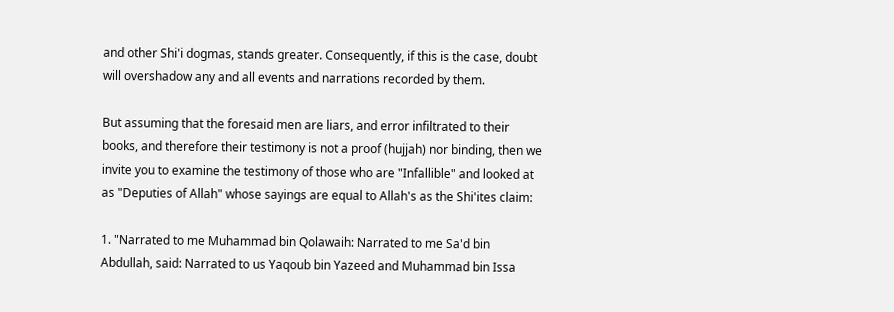and other Shi'i dogmas, stands greater. Consequently, if this is the case, doubt will overshadow any and all events and narrations recorded by them.

But assuming that the foresaid men are liars, and error infiltrated to their books, and therefore their testimony is not a proof (hujjah) nor binding, then we invite you to examine the testimony of those who are "Infallible" and looked at as "Deputies of Allah" whose sayings are equal to Allah's as the Shi'ites claim:

1. "Narrated to me Muhammad bin Qolawaih: Narrated to me Sa'd bin Abdullah, said: Narrated to us Yaqoub bin Yazeed and Muhammad bin Issa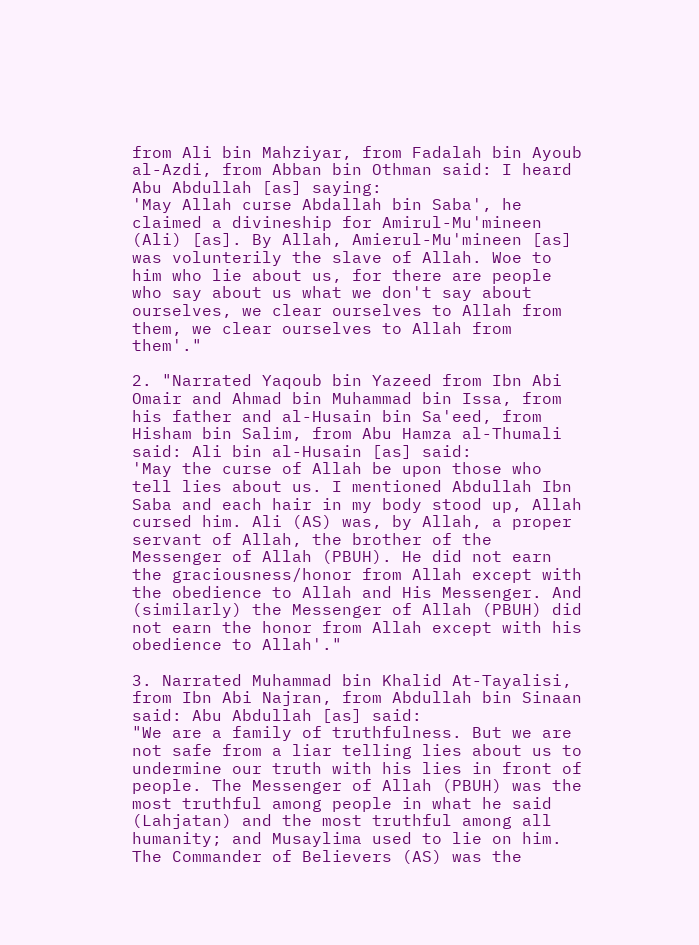from Ali bin Mahziyar, from Fadalah bin Ayoub al-Azdi, from Abban bin Othman said: I heard Abu Abdullah [as] saying:
'May Allah curse Abdallah bin Saba', he claimed a divineship for Amirul-Mu'mineen (Ali) [as]. By Allah, Amierul-Mu'mineen [as] was volunterily the slave of Allah. Woe to him who lie about us, for there are people who say about us what we don't say about ourselves, we clear ourselves to Allah from them, we clear ourselves to Allah from them'."

2. "Narrated Yaqoub bin Yazeed from Ibn Abi Omair and Ahmad bin Muhammad bin Issa, from his father and al-Husain bin Sa'eed, from Hisham bin Salim, from Abu Hamza al-Thumali said: Ali bin al-Husain [as] said:
'May the curse of Allah be upon those who tell lies about us. I mentioned Abdullah Ibn Saba and each hair in my body stood up, Allah cursed him. Ali (AS) was, by Allah, a proper servant of Allah, the brother of the Messenger of Allah (PBUH). He did not earn the graciousness/honor from Allah except with the obedience to Allah and His Messenger. And (similarly) the Messenger of Allah (PBUH) did not earn the honor from Allah except with his obedience to Allah'."

3. Narrated Muhammad bin Khalid At-Tayalisi, from Ibn Abi Najran, from Abdullah bin Sinaan said: Abu Abdullah [as] said:
"We are a family of truthfulness. But we are not safe from a liar telling lies about us to undermine our truth with his lies in front of people. The Messenger of Allah (PBUH) was the most truthful among people in what he said (Lahjatan) and the most truthful among all humanity; and Musaylima used to lie on him. The Commander of Believers (AS) was the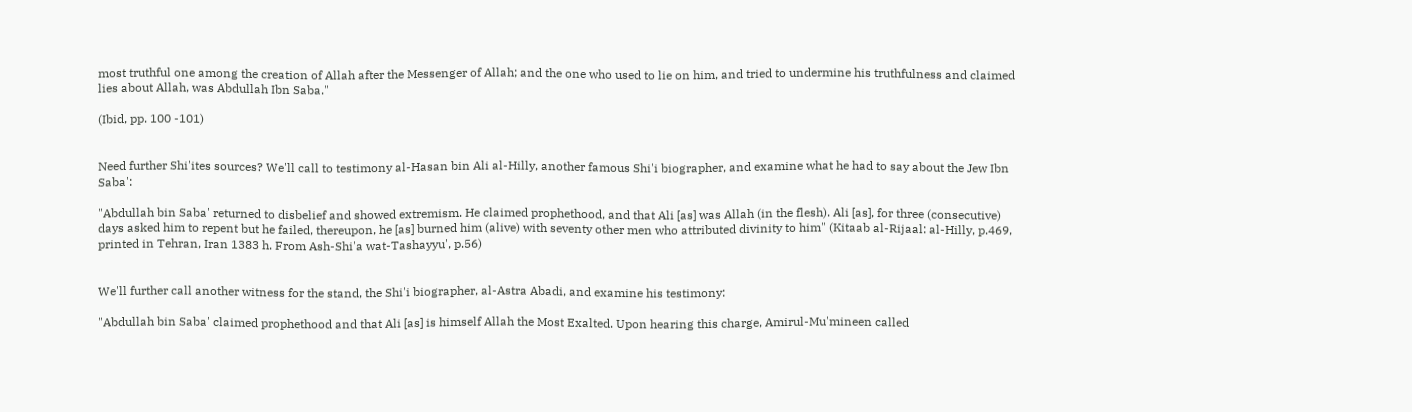most truthful one among the creation of Allah after the Messenger of Allah; and the one who used to lie on him, and tried to undermine his truthfulness and claimed lies about Allah, was Abdullah Ibn Saba."

(Ibid, pp. 100 -101)


Need further Shi'ites sources? We'll call to testimony al-Hasan bin Ali al-Hilly, another famous Shi'i biographer, and examine what he had to say about the Jew Ibn Saba':

"Abdullah bin Saba' returned to disbelief and showed extremism. He claimed prophethood, and that Ali [as] was Allah (in the flesh). Ali [as], for three (consecutive) days asked him to repent but he failed, thereupon, he [as] burned him (alive) with seventy other men who attributed divinity to him" (Kitaab al-Rijaal: al-Hilly, p.469, printed in Tehran, Iran 1383 h. From Ash-Shi'a wat-Tashayyu', p.56)


We'll further call another witness for the stand, the Shi'i biographer, al-Astra Abadi, and examine his testimony:

"Abdullah bin Saba' claimed prophethood and that Ali [as] is himself Allah the Most Exalted. Upon hearing this charge, Amirul-Mu'mineen called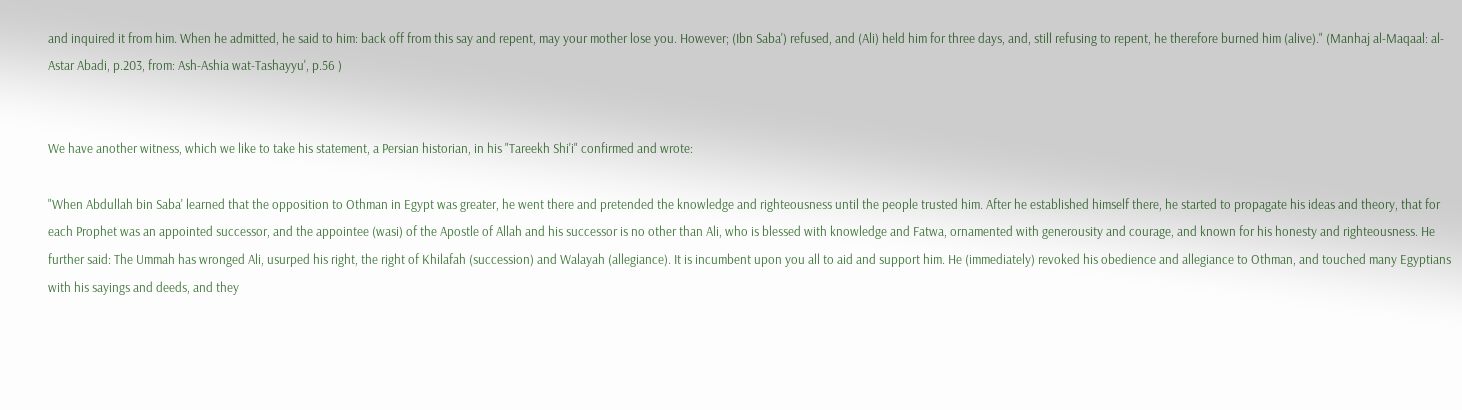and inquired it from him. When he admitted, he said to him: back off from this say and repent, may your mother lose you. However; (Ibn Saba') refused, and (Ali) held him for three days, and, still refusing to repent, he therefore burned him (alive)." (Manhaj al-Maqaal: al-Astar Abadi, p.203, from: Ash-Ashia wat-Tashayyu', p.56 )


We have another witness, which we like to take his statement, a Persian historian, in his "Tareekh Shi'i" confirmed and wrote:

"When Abdullah bin Saba' learned that the opposition to Othman in Egypt was greater, he went there and pretended the knowledge and righteousness until the people trusted him. After he established himself there, he started to propagate his ideas and theory, that for each Prophet was an appointed successor, and the appointee (wasi) of the Apostle of Allah and his successor is no other than Ali, who is blessed with knowledge and Fatwa, ornamented with generousity and courage, and known for his honesty and righteousness. He further said: The Ummah has wronged Ali, usurped his right, the right of Khilafah (succession) and Walayah (allegiance). It is incumbent upon you all to aid and support him. He (immediately) revoked his obedience and allegiance to Othman, and touched many Egyptians with his sayings and deeds, and they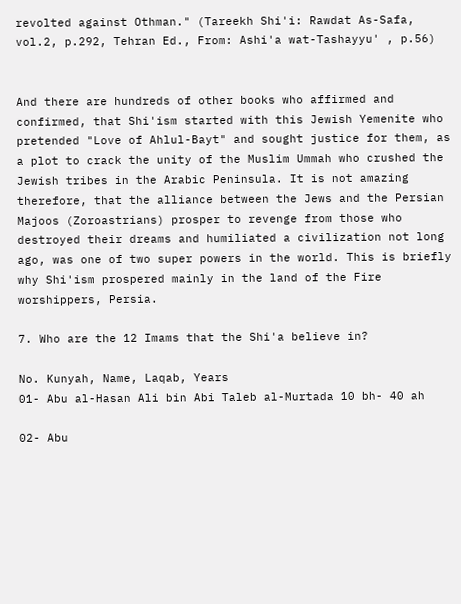revolted against Othman." (Tareekh Shi'i: Rawdat As-Safa, vol.2, p.292, Tehran Ed., From: Ashi'a wat-Tashayyu' , p.56)


And there are hundreds of other books who affirmed and confirmed, that Shi'ism started with this Jewish Yemenite who pretended "Love of Ahlul-Bayt" and sought justice for them, as a plot to crack the unity of the Muslim Ummah who crushed the Jewish tribes in the Arabic Peninsula. It is not amazing therefore, that the alliance between the Jews and the Persian Majoos (Zoroastrians) prosper to revenge from those who destroyed their dreams and humiliated a civilization not long ago, was one of two super powers in the world. This is briefly why Shi'ism prospered mainly in the land of the Fire worshippers, Persia.

7. Who are the 12 Imams that the Shi'a believe in?

No. Kunyah, Name, Laqab, Years
01- Abu al-Hasan Ali bin Abi Taleb al-Murtada 10 bh- 40 ah

02- Abu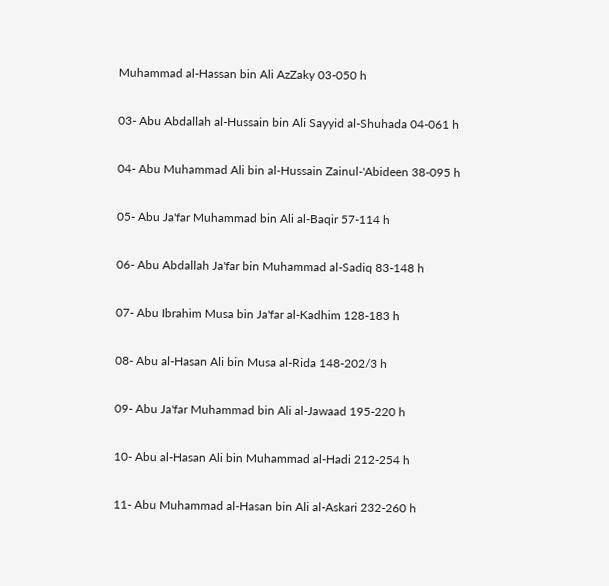Muhammad al-Hassan bin Ali AzZaky 03-050 h

03- Abu Abdallah al-Hussain bin Ali Sayyid al-Shuhada 04-061 h

04- Abu Muhammad Ali bin al-Hussain Zainul-'Abideen 38-095 h

05- Abu Ja'far Muhammad bin Ali al-Baqir 57-114 h

06- Abu Abdallah Ja'far bin Muhammad al-Sadiq 83-148 h

07- Abu Ibrahim Musa bin Ja'far al-Kadhim 128-183 h

08- Abu al-Hasan Ali bin Musa al-Rida 148-202/3 h

09- Abu Ja'far Muhammad bin Ali al-Jawaad 195-220 h

10- Abu al-Hasan Ali bin Muhammad al-Hadi 212-254 h

11- Abu Muhammad al-Hasan bin Ali al-Askari 232-260 h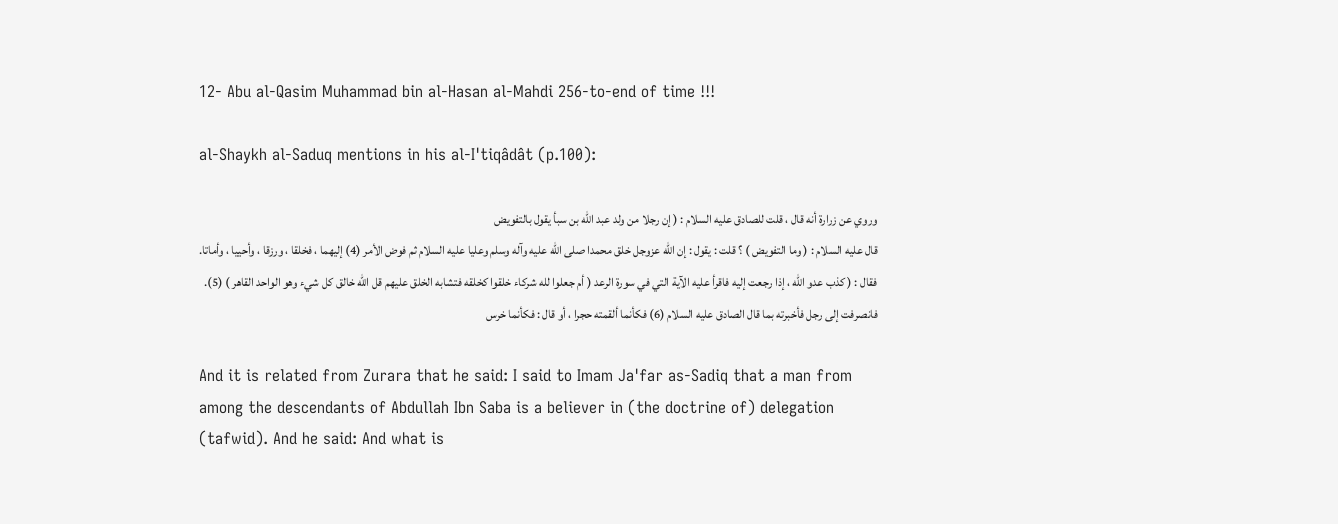12- Abu al-Qasim Muhammad bin al-Hasan al-Mahdi 256-to-end of time !!!

al-Shaykh al-Saduq mentions in his al-I'tiqâdât (p.100):

وروي عن زرارة أنه قال ، قلت للصادق عليه السلام : ( إن رجلا من ولد عبد الله بن سبأ يقول بالتفويض
قال عليه السلام : ( وما التفويض ) ؟ قلت : يقول : إن الله عزوجل خلق محمدا صلى الله عليه وآله وسلم وعليا عليه السلام ثم فوض الأمر (4) إليهما ، فخلقا ، ورزقا ، وأحييا ، وأماتا.
فقال : ( كذب عدو الله ، إذا رجعت إليه فاقرأ عليه الآية التي في سورة الرعد ( أم جعلوا لله شركاء خلقوا كخلقه فتشابه الخلق عليهم قل الله خالق كل شيء وهو الواحد القاهر ) (5). فانصرفت إلى رجل فأخبرته بما قال الصادق عليه السلام (6) فكأنما ألقمته حجرا ، أو قال : فكأنما خرس

And it is related from Zurara that he said: I said to Imam Ja'far as-Sadiq that a man from among the descendants of Abdullah Ibn Saba is a believer in (the doctrine of) delegation (tafwid). And he said: And what is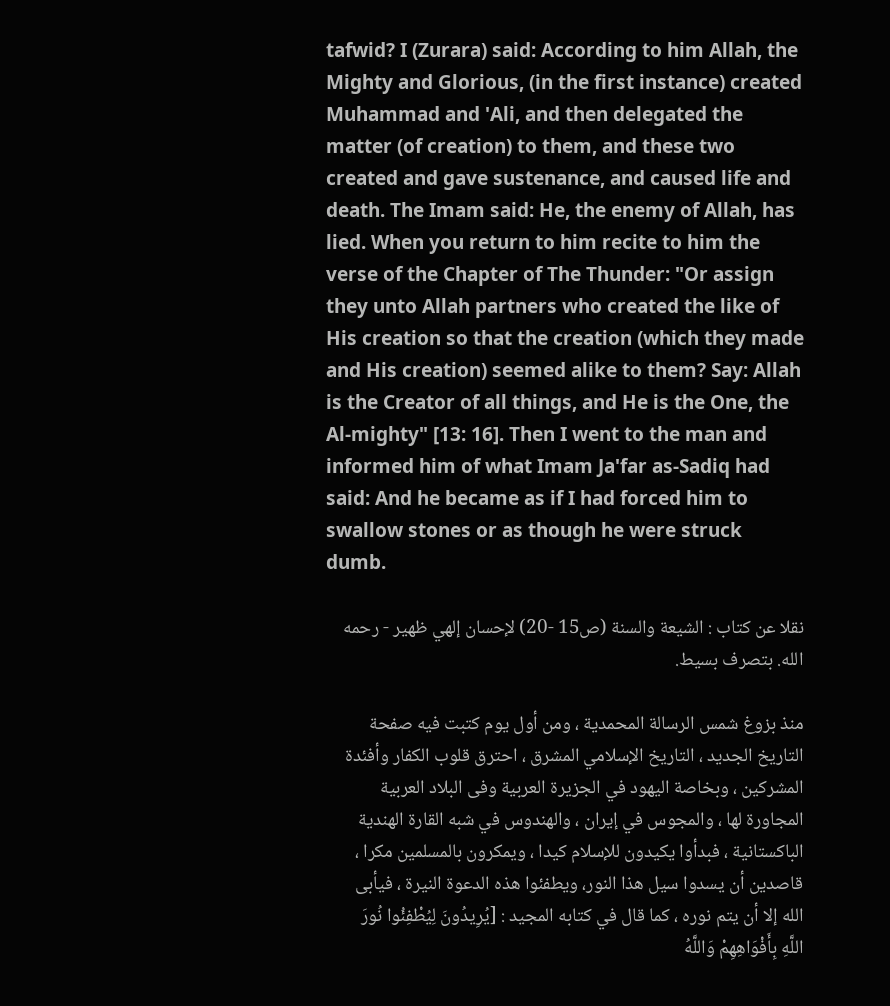tafwid? I (Zurara) said: According to him Allah, the Mighty and Glorious, (in the first instance) created Muhammad and 'Ali, and then delegated the matter (of creation) to them, and these two created and gave sustenance, and caused life and death. The Imam said: He, the enemy of Allah, has lied. When you return to him recite to him the verse of the Chapter of The Thunder: "Or assign they unto Allah partners who created the like of His creation so that the creation (which they made and His creation) seemed alike to them? Say: Allah is the Creator of all things, and He is the One, the Al-mighty" [13: 16]. Then I went to the man and informed him of what Imam Ja'far as-Sadiq had said: And he became as if I had forced him to swallow stones or as though he were struck dumb.

نقلا عن كتاب : الشيعة والسنة (ص15 -20) لإحسان إلهي ظهير - رحمه الله. بتصرف بسيط.

منذ بزوغ شمس الرسالة المحمدية ، ومن أول يوم كتبت فيه صفحة التاريخ الجديد ، التاريخ الإسلامي المشرق ، احترق قلوب الكفار وأفئدة المشركين ، وبخاصة اليهود في الجزيرة العربية وفى البلاد العربية المجاورة لها ، والمجوس في إيران ، والهندوس في شبه القارة الهندية الباكستانية ، فبدأوا يكيدون للإسلام كيدا ، ويمكرون بالمسلمين مكرا ، قاصدين أن يسدوا سيل هذا النور، ويطفئوا هذه الدعوة النيرة ، فيأبى الله إلا أن يتم نوره ، كما قال في كتابه المجيد : [يُرِيدُونَ لِيُطْفِئُوا نُورَ اللَّهِ بِأَفْوَاهِهِمْ وَاللَّهُ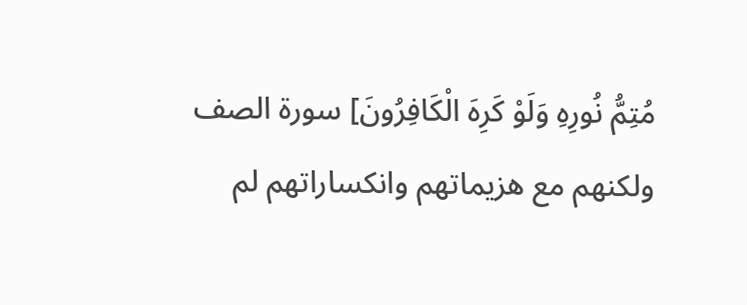مُتِمُّ نُورِهِ وَلَوْ كَرِهَ الْكَافِرُونَ] سورة الصف
ولكنهم مع هزيماتهم وانكساراتهم لم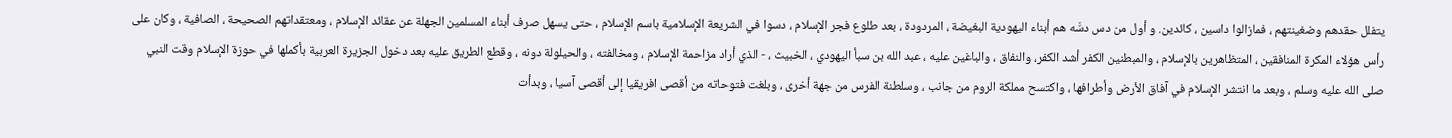يتفلل حقدهم وضغينتهم ، فمازالوا داسين ، كائدين. و أول من دس دسَّه هم أبناء اليهودية البغيضة ، المردودة ، بعد طلوع فجر الإسلام ، دسوا في الشريعة الإسلامية باسم الإسلام ، حتى يسهل صرف أبناء المسلمين الجهلة عن عقائد الإسلام ، ومعتقداتهم الصحيحة ، الصافية ، وكان على رأس هؤلاء المكرة المنافقين ، المتظاهرين بالإسلام ، والمبطنين الكفر أشد الكفر، والنفاق ، والباغين عليه ، عبد الله بن سبأ اليهودي ، الخبيث ، - الذي أراد مزاحمة الإسلام ، ومخالفته ، والحيلولة دونه ، وقطع الطريق عليه بعد دخول الجزيرة العربية بأكملها في حوزة الإسلام وقت النبي صلى الله عليه وسلم ، وبعد ما انتشر الإسلام في آفاق الأرض وأطرافها ، واكتسح مملكة الروم من جانب ، وسلطنة الفرس من جهة أخرى ، وبلغت فتوحاته من أقصى افريقيا إلى أقصى آسيا ، وبدأت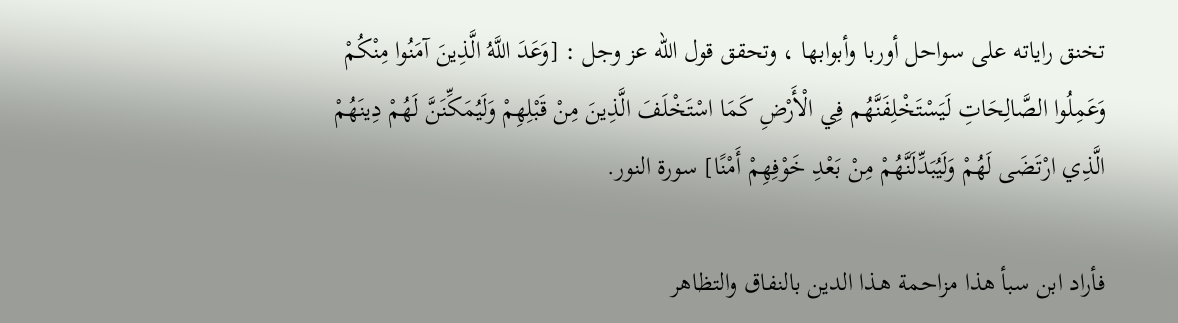تخنق راياته على سواحل أوربا وأبوابها ، وتحقق قول الله عز وجل : [وَعَدَ اللَّهُ الَّذِينَ آمَنُوا مِنْكُمْ وَعَمِلُوا الصَّالِحَاتِ لَيَسْتَخْلِفَنَّهُم فِي الْأَرْضِ كَمَا اسْتَخْلَفَ الَّذِينَ مِنْ قَبْلِهِمْ وَلَيُمَكِّنَنَّ لَهُمْ دِينَهُمْ الَّذِي ارْتَضَى لَهُمْ وَلَيُبَدِّلَنَّهُمْ مِنْ بَعْدِ خَوْفِهِمْ أَمْنًا] سورة النور.

فأراد ابن سبأ هذا مزاحمة هـذا الدين بالنفاق والتظاهر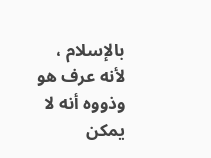بالإسلام ، لأنه عرف هو وذووه أنه لا يمكن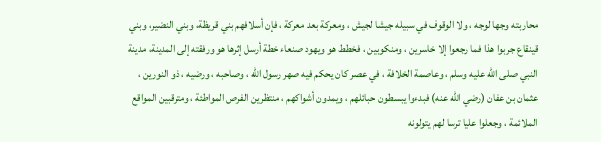محاربته وجها لوجه ، ولا الوقوف في سبيله جيشا لجيش ، ومعركة بعد معركة ، فإن أسلافهم بني قريظة، وبني النضير، وبني قينقاع جربوا هذا فما رجعوا إلا خاسرين ، ومنكوبين ، فخطط هو ويهود صنعاء خطة أرسل إثرها هو ورفقته إلى المدينة، مدينة النبي صلى الله عليه وسلم ، وعاصمة الخلافة ، في عصر كان يحكم فيه صهر رسول الله ، وصاحبه ، ورضيه ، ذو النورين ، عثمان بن عفان (رضي الله عنه) فبدءوا يبسطون حبائلهم ، ويمدون أشواكهم ، منتظرين الفرص المواطئة ، ومترقبين المواقع الملائمة ، وجعلوا عليا ترسا لهم يتولونه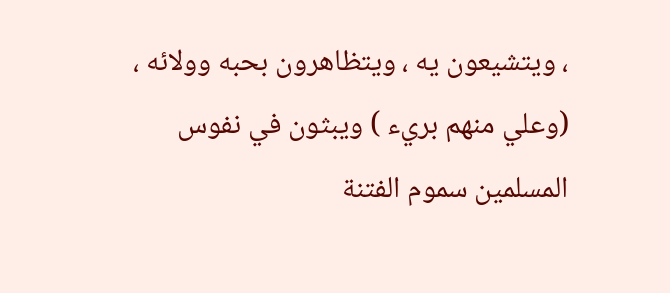، ويتشيعون يه ، ويتظاهرون بحبه وولائه ، (وعلي منهم بريء ) ويبثون في نفوس المسلمين سموم الفتنة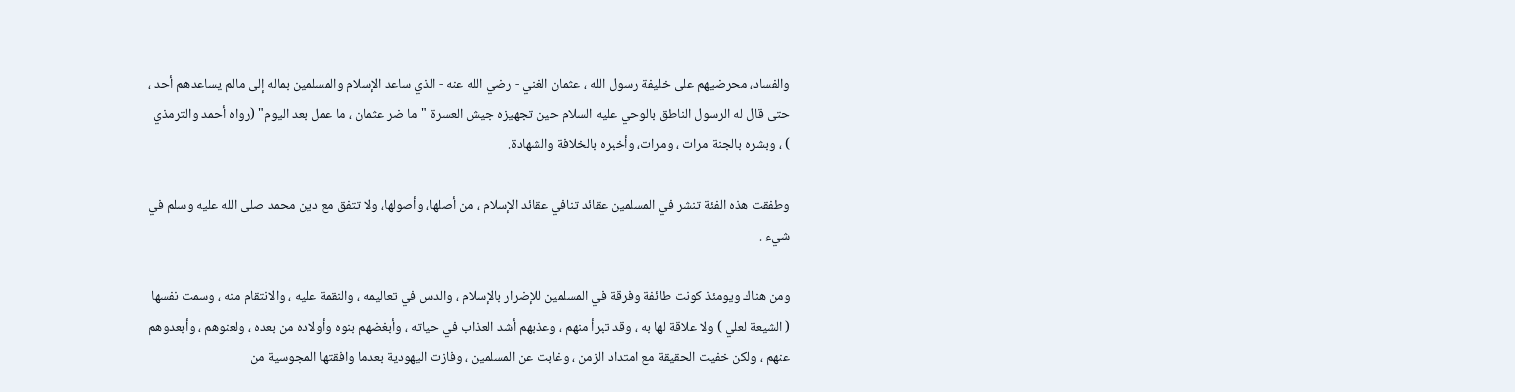والفساد، محرضيهم على خليفة رسول الله ، عثمان الغني - رضي الله عنه - الذي ساعد الإسلام والمسلمين بماله إلى مالم يساعدهم أحد ، حتى قال له الرسول الناطق بالوحي عليه السلام حين تجهيزه جيش العسرة "ما ضر عثمان ، ما عمل بعد اليوم" (رواه أحمد والترمذي ) ، وبشره بالجنة مرات ، ومرات، وأخبره بالخلافة والشهادة.

وطفقت هذه الفئة تنشر في المسلمين عقائد تنافي عقائد الإسلام ، من أصلها، وأصولها، ولا تتفق مع دين محمد صلى الله عليه وسلم في شيء .

ومن هناك ويومئذ كونت طائفة وفرقة في المسلمين للإضرار بالإسلام ، والدس في تعاليمه ، والنقمة عليه ، والانتقام منه ، وسمت نفسها ( الشيعة لعلي ) ولا علاقة لها به ، وقد تبرأ منهم ، وعذبهم أشد العذاب في حياته ، وأبغضهم بنوه وأولاده من بعده ، ولعنوهم ، وأبعدوهم عنهم ، ولكن خفيت الحقيقة مع امتداد الزمن ، وغابت عن المسلمين ، وفازت اليهودية بعدما وافقتها المجوسية من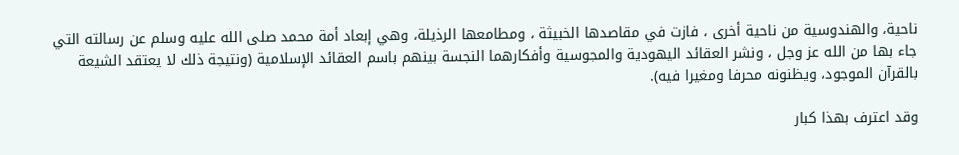ناحية، والهندوسية من ناحية أخرى ، فازت في مقاصدها الخبيثة ، ومطامعها الرذيلة، وهي إبعاد أمة محمد صلى الله عليه وسلم عن رسالته التي جاء بها من الله عز وجل ، ونشر العقائد اليهودية والمجوسية وأفكارهما النجسة بينهم باسم العقائد الإسلامية (ونتيجة ذلك لا يعتقد الشيعة بالقرآن الموجود، ويظنونه محرفا ومغيرا فيه).

وقد اعترف بهذا كبار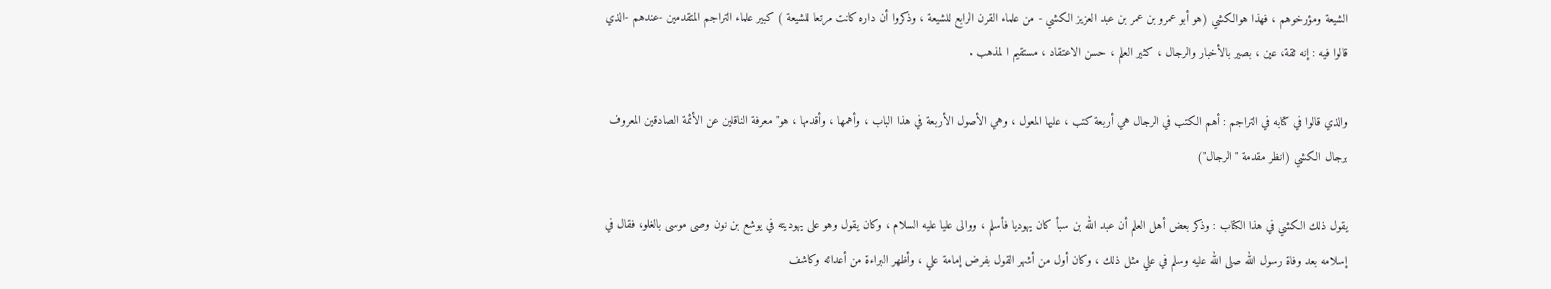الشيعة ومؤرخوهم ، فهذا هوالكشي (هو أبو عمرو بن عمر بن عبد العزيز الكشي - من علماء القرن الرابع للشيعة ، وذكروا أن داره كانت مرتعا للشيعة ) كبير علماء التراجم المتقدمين -عندهم -الذي قالوا فيه : إنه ثقة، عين ، بصير بالأخبار والرجال ، كثير العلم ، حسن الاعتقاد ، مستقيم ا لمذهب .

والذي قالوا في كتابه في التراجم : أهم الكتب في الرجال هي أربعة كتب ، عليها المعول ، وهي الأصول الأربعة في هذا الباب ، وأهمها ، وأقدمها ، هو"معرفة الناقلين عن الأئمة الصادقين المعروف برجال الكشي (انظر مقدمة "الرجال")

يقول ذلك الكشي في هذا الكتاب : وذكر بعض أهل العلم أن عبد الله بن سبأ كان يهوديا فأسلم ، ووالى عليا عليه السلام ، وكان يقول وهو على يهوديته في يوشع بن نون وصى موسى بالغلو، فقال في إسلامه بعد وفاة رسول الله صلى الله عليه وسلم في علي مثل ذلك ، وكان أول من أشهر القول بفرض إمامة علي ، وأظهر البراءة من أعدائه وكاشف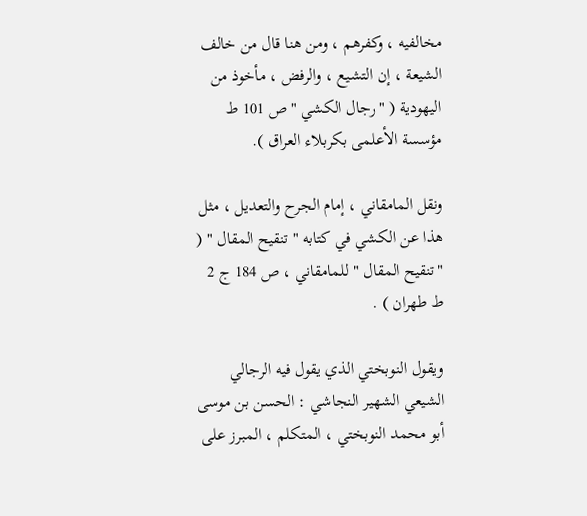مخالفيه ، وكفرهم ، ومن هنا قال من خالف الشيعة ، إن التشيع ، والرفض ، مأخوذ من اليهودية ( "رجال الكشي " ص 101 ط مؤسسة الأعلمى بكربلاء العراق ).

ونقل المامقاني ، إمام الجرح والتعديل ، مثل هذا عن الكشي في كتابه " تنقيح المقال " ( "تنقيح المقال " للمامقاني ، ص 184 ج 2 ط طهران ) .

ويقول النوبختي الذي يقول فيه الرجالي الشيعي الشهير النجاشي : الحسن بن موسى أبو محمد النوبختي ، المتكلم ، المبرز على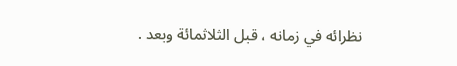نظرائه في زمانه ، قبل الثلاثمائة وبعد .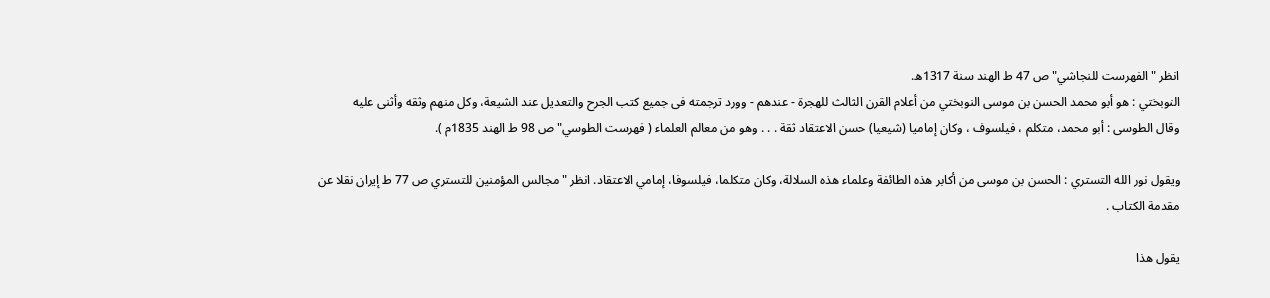انظر " الفهرست للنجاشي" ص 47 ط الهند سنة 1317ه.
النوبختي : هو أبو محمد الحسن بن موسى النوبختي من أعلام القرن الثالث للهجرة - عندهم - وورد ترجمته فى جميع كتب الجرح والتعديل عند الشيعة، وكل منهم وثقه وأثنى عليه
وقال الطوسى : أبو محمد، متكلم ، فيلسوف ، وكان إماميا (شيعيا) حسن الاعتقاد ثقة . . . وهو من معالم العلماء ( فهرست الطوسي" ص 98 ط الهند 1835م ).

ويقول نور الله التستري : الحسن بن موسى من أكابر هذه الطائفة وعلماء هذه السلالة، وكان متكلما، فيلسوفا، إمامي الاعتقاد. انظر "مجالس المؤمنين للتستري ص 77 ط إيران نقلا عن مقدمة الكتاب .

يقول هذا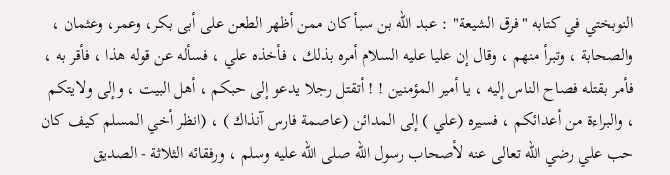النوبختي في كتابه "فرق الشيعة" : عبد الله بن سبأ كان ممن أظهر الطعن على أبى بكر، وعمر، وعثمان ، والصحابة ، وتبرأ منهم ، وقال إن عليا عليه السلام أمره بذلك ، فأخذه علي ، فسأله عن قوله هذا ، فأقر به ، فأمر بقتله فصاح الناس إليه ، يا أمير المؤمنين ! ! أتقتل رجلا يدعو إلى حبكم ، أهل البيت ، وإلى ولايتكم ، والبراءة من أعدائكم ، فسيره (علي ) إلى المدائن (عاصمة فارس آنذاك ) ، (انظر أخي المسلم كيف كان حب علي رضي الله تعالى عنه لأصحاب رسول الله صلى الله عليه وسلم ، ورفقائه الثلاثة - الصديق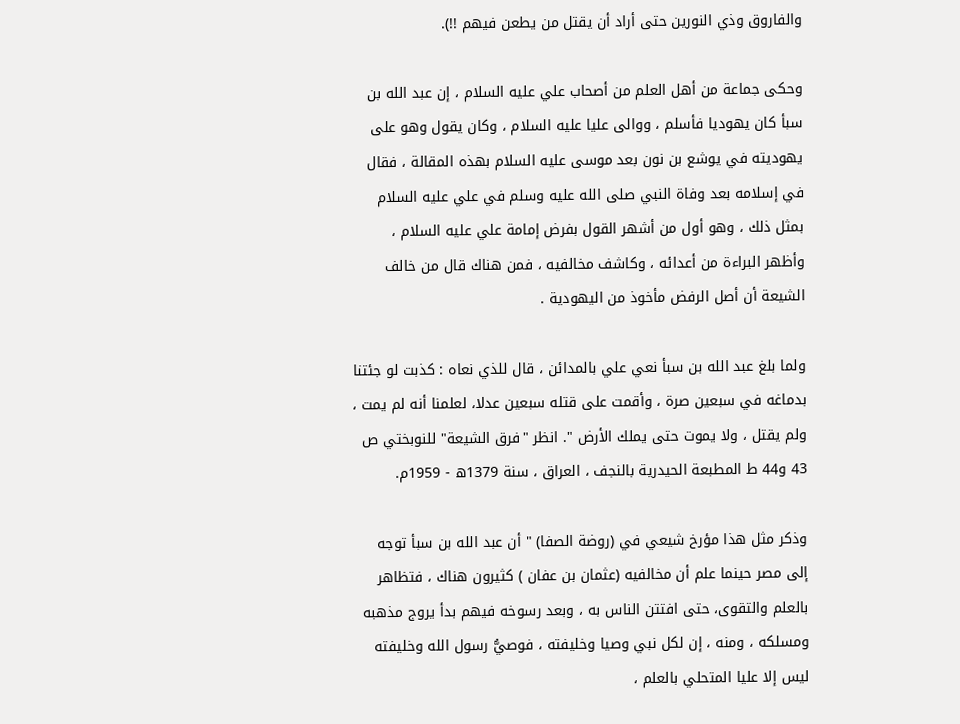والفاروق وذي النورين حتى أراد أن يقتل من يطعن فيهم !!).

وحكى جماعة من أهل العلم من أصحاب علي عليه السلام ، إن عبد الله بن سبأ كان يهوديا فأسلم ، ووالى عليا عليه السلام ، وكان يقول وهو على يهوديته في يوشع بن نون بعد موسى عليه السلام بهذه المقالة ، فقال في إسلامه بعد وفاة النبي صلى الله عليه وسلم في علي عليه السلام بمثل ذلك ، وهو أول من أشهر القول بفرض إمامة علي عليه السلام ، وأظهر البراءة من أعدائه ، وكاشف مخالفيه ، فمن هناك قال من خالف الشيعة أن أصل الرفض مأخوذ من اليهودية .

ولما بلغ عبد الله بن سبأ نعي علي بالمدائن ، قال للذي نعاه : كذبت لو جئتنا بدماغه في سبعين صرة ، وأقمت على قتله سبعين عدلا، لعلمنا أنه لم يمت ، ولم يقتل ، ولا يموت حتى يملك الأرض ". انظر "فرق الشيعة" للنوبختي ص 43 و44 ط المطبعة الحيدرية بالنجف ، العراق ، سنة 1379ه - 1959م.

وذكر مثل هذا مؤرخ شيعي في (روضة الصفا) " أن عبد الله بن سبأ توجه إلى مصر حينما علم أن مخالفيه (عثمان بن عفان ) كثيرون هناك ، فتظاهر بالعلم والتقوى، حتى افتتن الناس به ، وبعد رسوخه فيهم بدأ يروج مذهبه ومسلكه ، ومنه ، إن لكل نبي وصيا وخليفته ، فوصيُّ رسول الله وخليفته ليس إلا عليا المتحلي بالعلم ،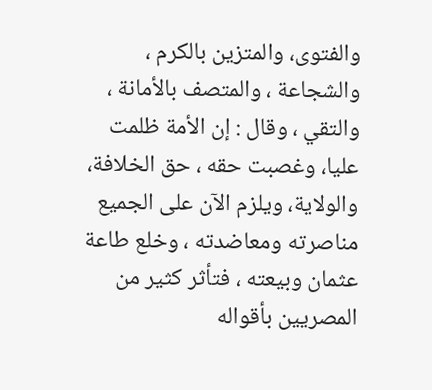والفتوى، والمتزين بالكرم ، والشجاعة ، والمتصف بالأمانة ، والتقي ، وقال : إن الأمة ظلمت عليا، وغصبت حقه ، حق الخلافة، والولاية، ويلزم الآن على الجميع مناصرته ومعاضدته ، وخلع طاعة عثمان وبيعته ، فتأثر كثير من المصريين بأقواله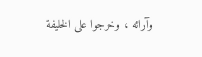وآرائه ، وخرجوا على الخليفة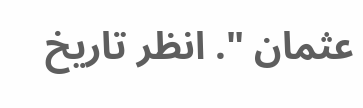عثمان ". انظر تاريخ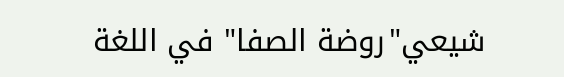شيعي"روضة الصفا" في اللغة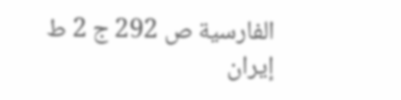الفارسية ص 292 ج 2 ط إيران